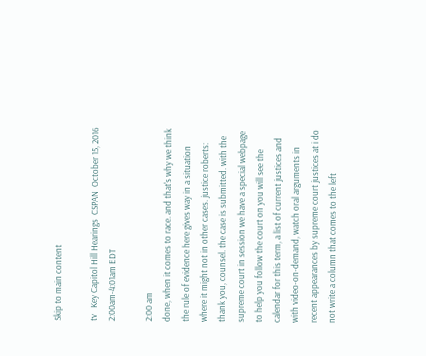Skip to main content

tv   Key Capitol Hill Hearings  CSPAN  October 15, 2016 2:00am-4:01am EDT

2:00 am
done, when it comes to race. and that's why we think the rule of evidence here gives way in a situation where it might not in other cases. justice roberts: thank you, counsel. the case is submitted. with the supreme court in session we have a special webpage to help you follow the court on you will see the calendar for this term, a list of current justices and with video-on-demand, watch oral arguments in recent appearances by supreme court justices at i do not write a column that comes to the left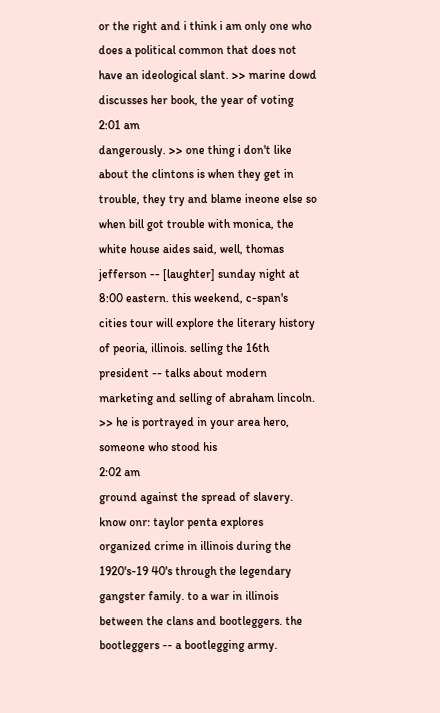or the right and i think i am only one who does a political common that does not have an ideological slant. >> marine dowd discusses her book, the year of voting
2:01 am
dangerously. >> one thing i don't like about the clintons is when they get in trouble, they try and blame ineone else so when bill got trouble with monica, the white house aides said, well, thomas jefferson -- [laughter] sunday night at 8:00 eastern. this weekend, c-span's cities tour will explore the literary history of peoria, illinois. selling the 16th president -- talks about modern marketing and selling of abraham lincoln. >> he is portrayed in your area hero, someone who stood his
2:02 am
ground against the spread of slavery. know onr: taylor penta explores organized crime in illinois during the 1920's-19 40's through the legendary gangster family. to a war in illinois between the clans and bootleggers. the bootleggers -- a bootlegging army.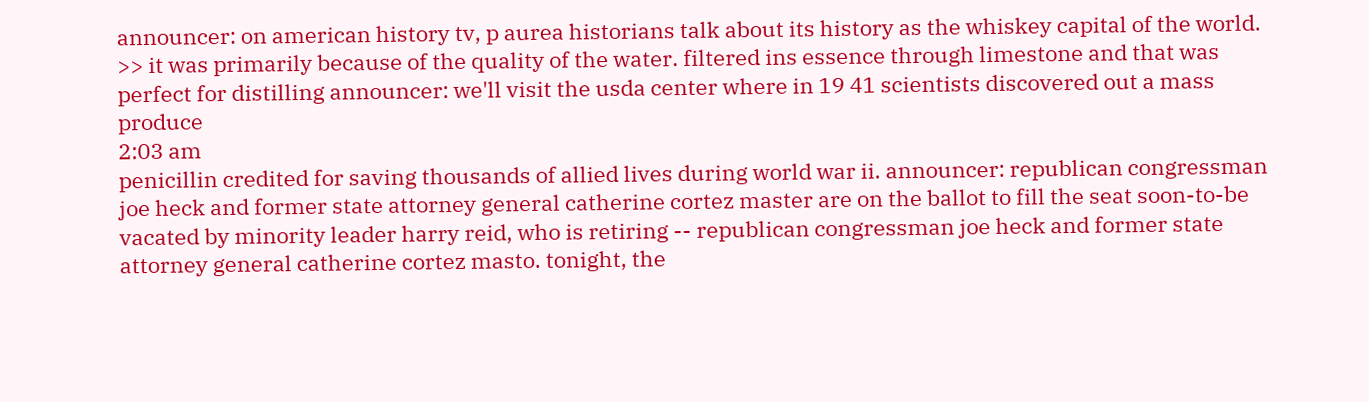announcer: on american history tv, p aurea historians talk about its history as the whiskey capital of the world. >> it was primarily because of the quality of the water. filtered ins essence through limestone and that was perfect for distilling announcer: we'll visit the usda center where in 19 41 scientists discovered out a mass produce
2:03 am
penicillin credited for saving thousands of allied lives during world war ii. announcer: republican congressman joe heck and former state attorney general catherine cortez master are on the ballot to fill the seat soon-to-be vacated by minority leader harry reid, who is retiring -- republican congressman joe heck and former state attorney general catherine cortez masto. tonight, the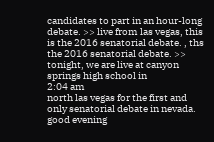candidates to part in an hour-long debate. >> live from las vegas, this is the 2016 senatorial debate. , ths the 2016 senatorial debate. >> tonight, we are live at canyon springs high school in
2:04 am
north las vegas for the first and only senatorial debate in nevada. good evening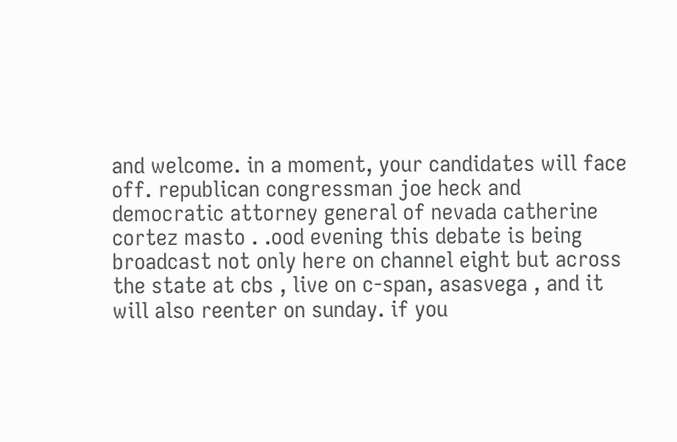and welcome. in a moment, your candidates will face off. republican congressman joe heck and democratic attorney general of nevada catherine cortez masto . .ood evening this debate is being broadcast not only here on channel eight but across the state at cbs , live on c-span, asasvega , and it will also reenter on sunday. if you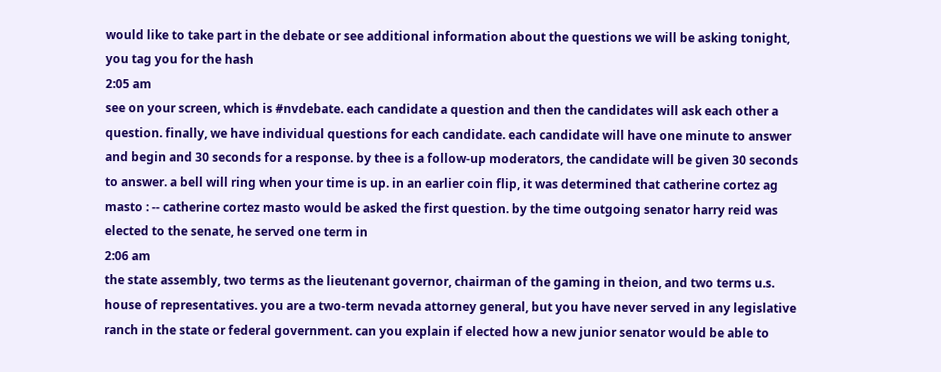would like to take part in the debate or see additional information about the questions we will be asking tonight, you tag you for the hash
2:05 am
see on your screen, which is #nvdebate. each candidate a question and then the candidates will ask each other a question. finally, we have individual questions for each candidate. each candidate will have one minute to answer and begin and 30 seconds for a response. by thee is a follow-up moderators, the candidate will be given 30 seconds to answer. a bell will ring when your time is up. in an earlier coin flip, it was determined that catherine cortez ag masto : -- catherine cortez masto would be asked the first question. by the time outgoing senator harry reid was elected to the senate, he served one term in
2:06 am
the state assembly, two terms as the lieutenant governor, chairman of the gaming in theion, and two terms u.s. house of representatives. you are a two-term nevada attorney general, but you have never served in any legislative ranch in the state or federal government. can you explain if elected how a new junior senator would be able to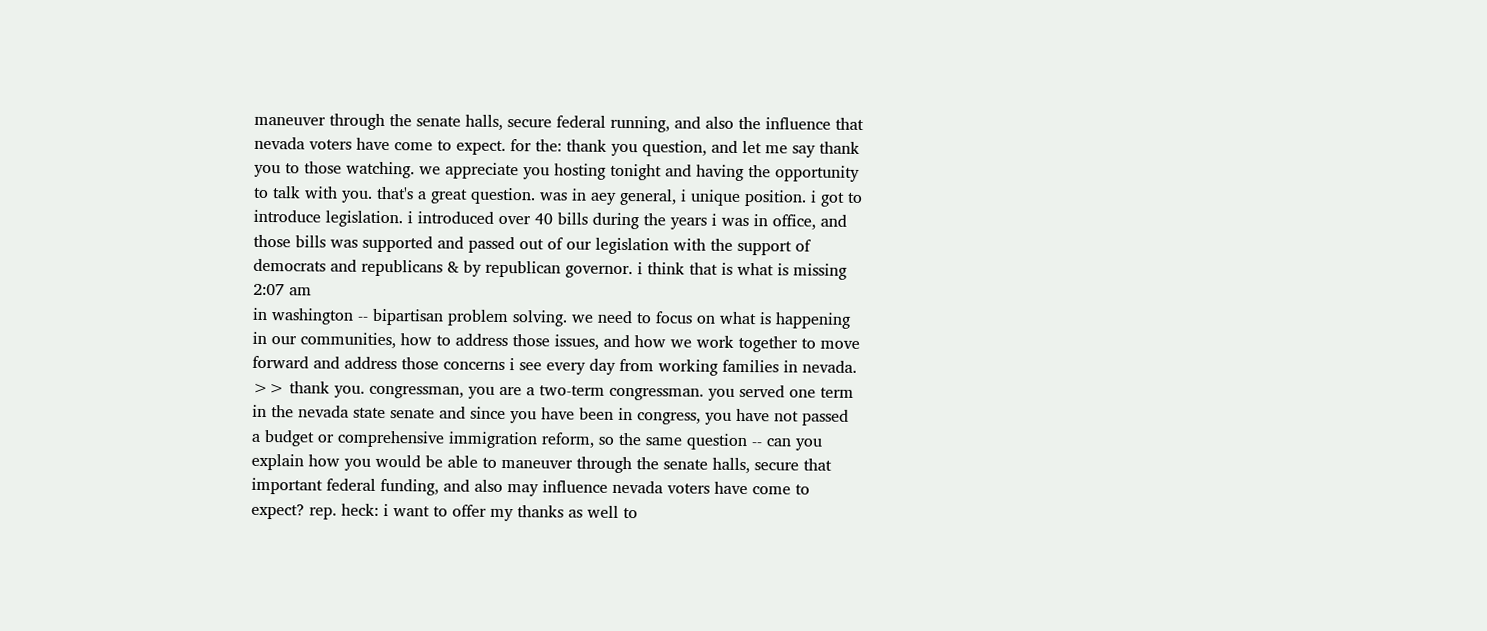maneuver through the senate halls, secure federal running, and also the influence that nevada voters have come to expect. for the: thank you question, and let me say thank you to those watching. we appreciate you hosting tonight and having the opportunity to talk with you. that's a great question. was in aey general, i unique position. i got to introduce legislation. i introduced over 40 bills during the years i was in office, and those bills was supported and passed out of our legislation with the support of democrats and republicans & by republican governor. i think that is what is missing
2:07 am
in washington -- bipartisan problem solving. we need to focus on what is happening in our communities, how to address those issues, and how we work together to move forward and address those concerns i see every day from working families in nevada. >> thank you. congressman, you are a two-term congressman. you served one term in the nevada state senate and since you have been in congress, you have not passed a budget or comprehensive immigration reform, so the same question -- can you explain how you would be able to maneuver through the senate halls, secure that important federal funding, and also may influence nevada voters have come to expect? rep. heck: i want to offer my thanks as well to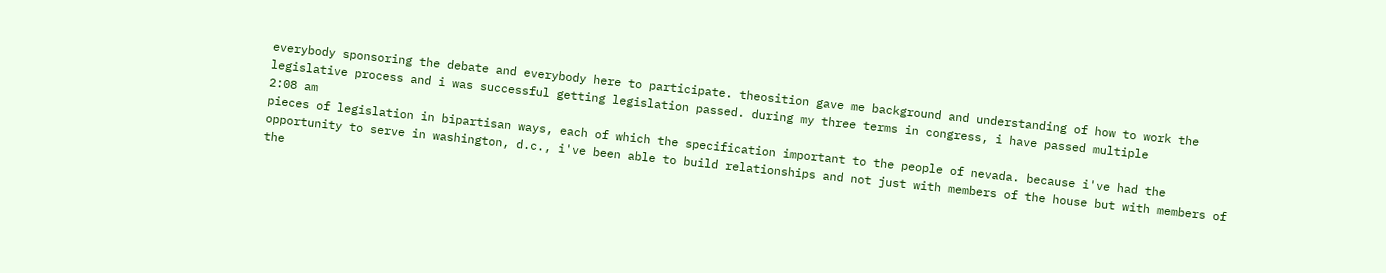everybody sponsoring the debate and everybody here to participate. theosition gave me background and understanding of how to work the legislative process and i was successful getting legislation passed. during my three terms in congress, i have passed multiple
2:08 am
pieces of legislation in bipartisan ways, each of which the specification important to the people of nevada. because i've had the opportunity to serve in washington, d.c., i've been able to build relationships and not just with members of the house but with members of the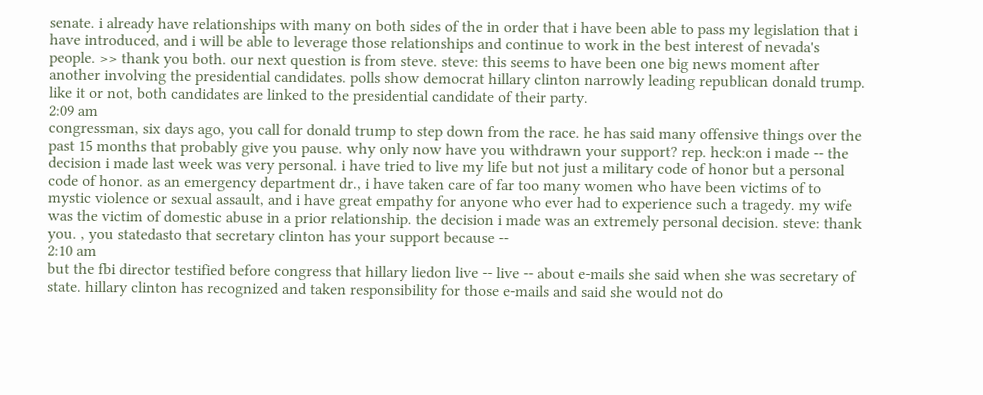senate. i already have relationships with many on both sides of the in order that i have been able to pass my legislation that i have introduced, and i will be able to leverage those relationships and continue to work in the best interest of nevada's people. >> thank you both. our next question is from steve. steve: this seems to have been one big news moment after another involving the presidential candidates. polls show democrat hillary clinton narrowly leading republican donald trump. like it or not, both candidates are linked to the presidential candidate of their party.
2:09 am
congressman, six days ago, you call for donald trump to step down from the race. he has said many offensive things over the past 15 months that probably give you pause. why only now have you withdrawn your support? rep. heck:on i made -- the decision i made last week was very personal. i have tried to live my life but not just a military code of honor but a personal code of honor. as an emergency department dr., i have taken care of far too many women who have been victims of to mystic violence or sexual assault, and i have great empathy for anyone who ever had to experience such a tragedy. my wife was the victim of domestic abuse in a prior relationship. the decision i made was an extremely personal decision. steve: thank you. , you statedasto that secretary clinton has your support because --
2:10 am
but the fbi director testified before congress that hillary liedon live -- live -- about e-mails she said when she was secretary of state. hillary clinton has recognized and taken responsibility for those e-mails and said she would not do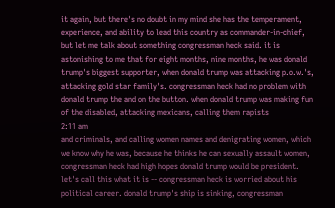it again, but there's no doubt in my mind she has the temperament, experience, and ability to lead this country as commander-in-chief, but let me talk about something congressman heck said. it is astonishing to me that for eight months, nine months, he was donald trump's biggest supporter, when donald trump was attacking p.o.w.'s, attacking gold star family's. congressman heck had no problem with donald trump the and on the button. when donald trump was making fun of the disabled, attacking mexicans, calling them rapists
2:11 am
and criminals, and calling women names and denigrating women, which we know why he was, because he thinks he can sexually assault women, congressman heck had high hopes donald trump would be president. let's call this what it is -- congressman heck is worried about his political career. donald trump's ship is sinking, congressman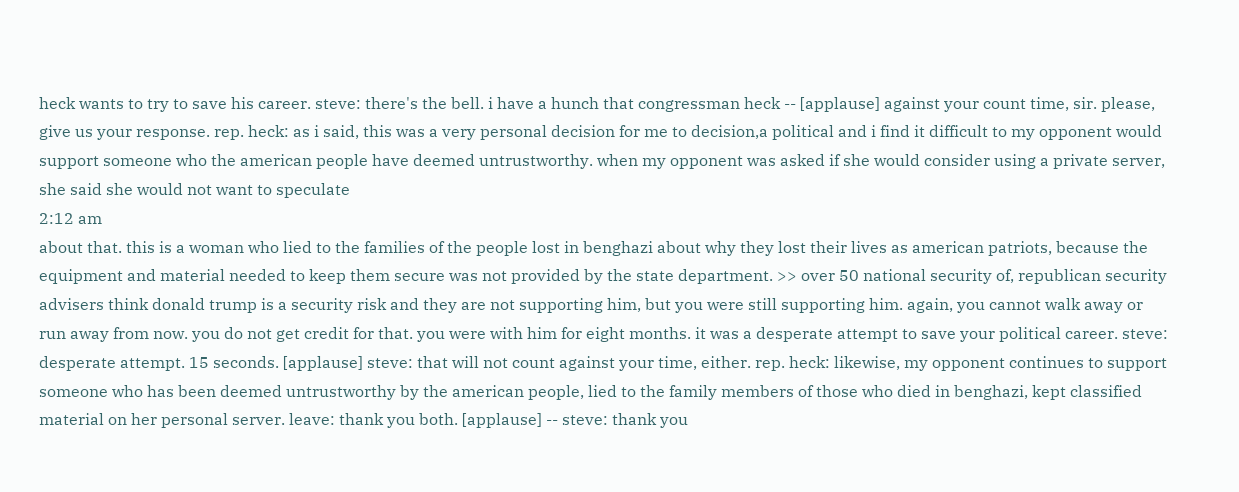heck wants to try to save his career. steve: there's the bell. i have a hunch that congressman heck -- [applause] against your count time, sir. please, give us your response. rep. heck: as i said, this was a very personal decision for me to decision,a political and i find it difficult to my opponent would support someone who the american people have deemed untrustworthy. when my opponent was asked if she would consider using a private server, she said she would not want to speculate
2:12 am
about that. this is a woman who lied to the families of the people lost in benghazi about why they lost their lives as american patriots, because the equipment and material needed to keep them secure was not provided by the state department. >> over 50 national security of, republican security advisers think donald trump is a security risk and they are not supporting him, but you were still supporting him. again, you cannot walk away or run away from now. you do not get credit for that. you were with him for eight months. it was a desperate attempt to save your political career. steve: desperate attempt. 15 seconds. [applause] steve: that will not count against your time, either. rep. heck: likewise, my opponent continues to support someone who has been deemed untrustworthy by the american people, lied to the family members of those who died in benghazi, kept classified material on her personal server. leave: thank you both. [applause] -- steve: thank you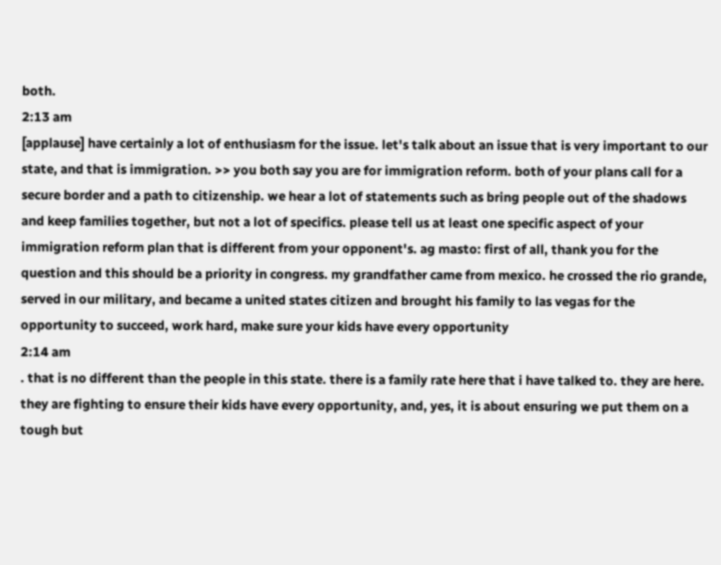both.
2:13 am
[applause] have certainly a lot of enthusiasm for the issue. let's talk about an issue that is very important to our state, and that is immigration. >> you both say you are for immigration reform. both of your plans call for a secure border and a path to citizenship. we hear a lot of statements such as bring people out of the shadows and keep families together, but not a lot of specifics. please tell us at least one specific aspect of your immigration reform plan that is different from your opponent's. ag masto: first of all, thank you for the question and this should be a priority in congress. my grandfather came from mexico. he crossed the rio grande, served in our military, and became a united states citizen and brought his family to las vegas for the opportunity to succeed, work hard, make sure your kids have every opportunity
2:14 am
. that is no different than the people in this state. there is a family rate here that i have talked to. they are here. they are fighting to ensure their kids have every opportunity, and, yes, it is about ensuring we put them on a tough but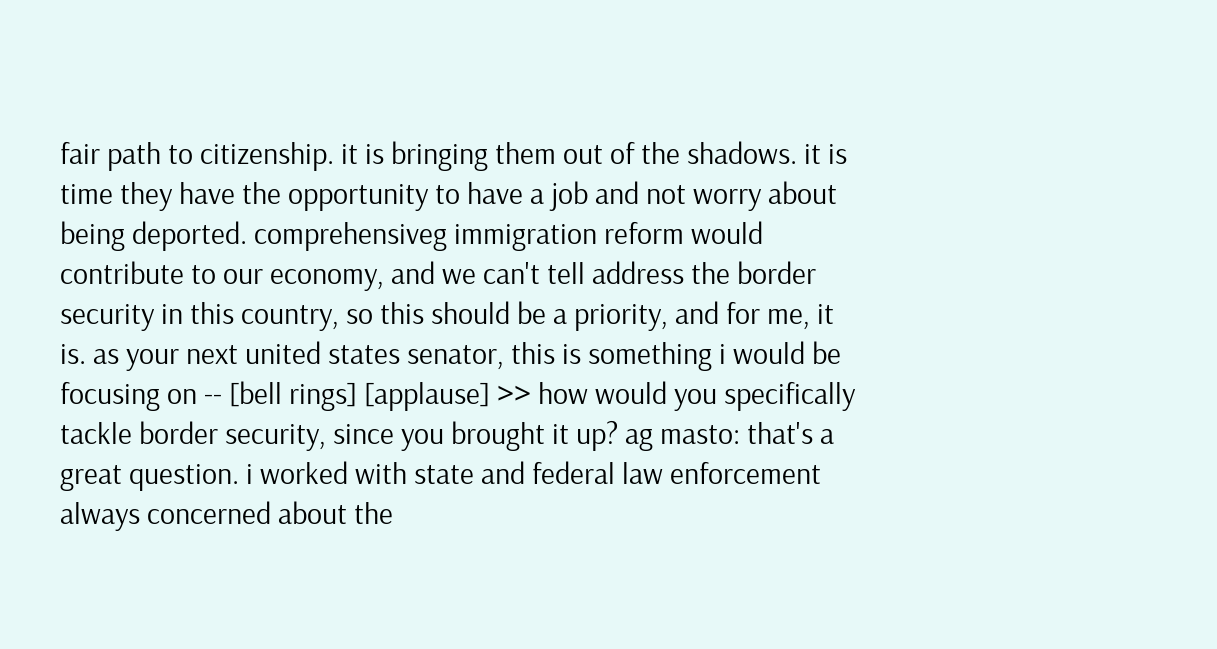fair path to citizenship. it is bringing them out of the shadows. it is time they have the opportunity to have a job and not worry about being deported. comprehensiveg immigration reform would contribute to our economy, and we can't tell address the border security in this country, so this should be a priority, and for me, it is. as your next united states senator, this is something i would be focusing on -- [bell rings] [applause] >> how would you specifically tackle border security, since you brought it up? ag masto: that's a great question. i worked with state and federal law enforcement always concerned about the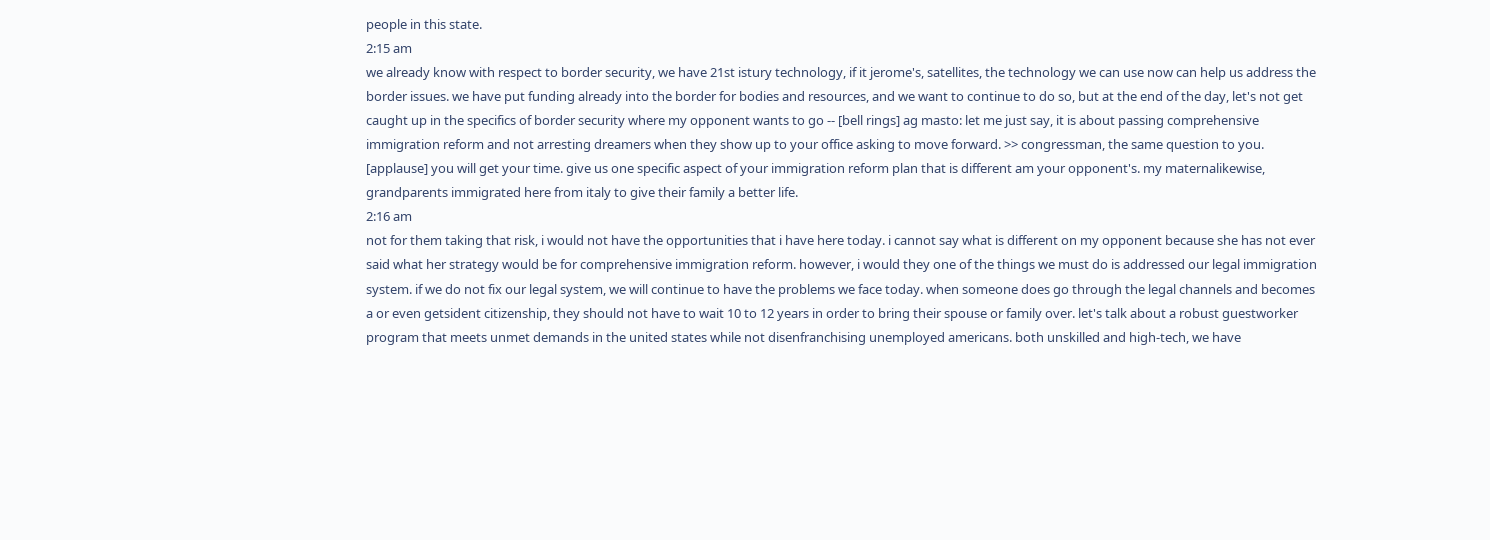people in this state.
2:15 am
we already know with respect to border security, we have 21st istury technology, if it jerome's, satellites, the technology we can use now can help us address the border issues. we have put funding already into the border for bodies and resources, and we want to continue to do so, but at the end of the day, let's not get caught up in the specifics of border security where my opponent wants to go -- [bell rings] ag masto: let me just say, it is about passing comprehensive immigration reform and not arresting dreamers when they show up to your office asking to move forward. >> congressman, the same question to you. [applause] you will get your time. give us one specific aspect of your immigration reform plan that is different am your opponent's. my maternalikewise, grandparents immigrated here from italy to give their family a better life.
2:16 am
not for them taking that risk, i would not have the opportunities that i have here today. i cannot say what is different on my opponent because she has not ever said what her strategy would be for comprehensive immigration reform. however, i would they one of the things we must do is addressed our legal immigration system. if we do not fix our legal system, we will continue to have the problems we face today. when someone does go through the legal channels and becomes a or even getsident citizenship, they should not have to wait 10 to 12 years in order to bring their spouse or family over. let's talk about a robust guestworker program that meets unmet demands in the united states while not disenfranchising unemployed americans. both unskilled and high-tech, we have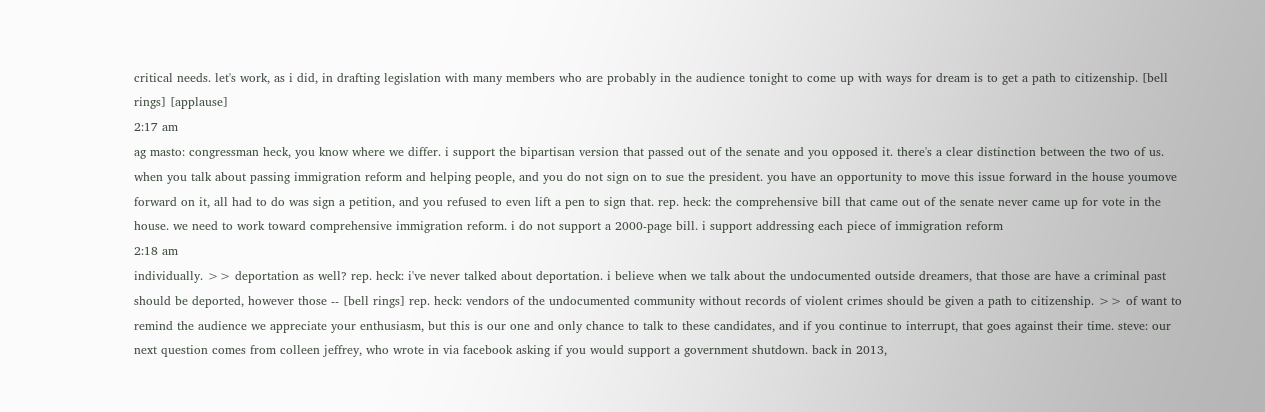critical needs. let's work, as i did, in drafting legislation with many members who are probably in the audience tonight to come up with ways for dream is to get a path to citizenship. [bell rings] [applause]
2:17 am
ag masto: congressman heck, you know where we differ. i support the bipartisan version that passed out of the senate and you opposed it. there's a clear distinction between the two of us. when you talk about passing immigration reform and helping people, and you do not sign on to sue the president. you have an opportunity to move this issue forward in the house youmove forward on it, all had to do was sign a petition, and you refused to even lift a pen to sign that. rep. heck: the comprehensive bill that came out of the senate never came up for vote in the house. we need to work toward comprehensive immigration reform. i do not support a 2000-page bill. i support addressing each piece of immigration reform
2:18 am
individually. >> deportation as well? rep. heck: i've never talked about deportation. i believe when we talk about the undocumented outside dreamers, that those are have a criminal past should be deported, however those -- [bell rings] rep. heck: vendors of the undocumented community without records of violent crimes should be given a path to citizenship. >> of want to remind the audience we appreciate your enthusiasm, but this is our one and only chance to talk to these candidates, and if you continue to interrupt, that goes against their time. steve: our next question comes from colleen jeffrey, who wrote in via facebook asking if you would support a government shutdown. back in 2013,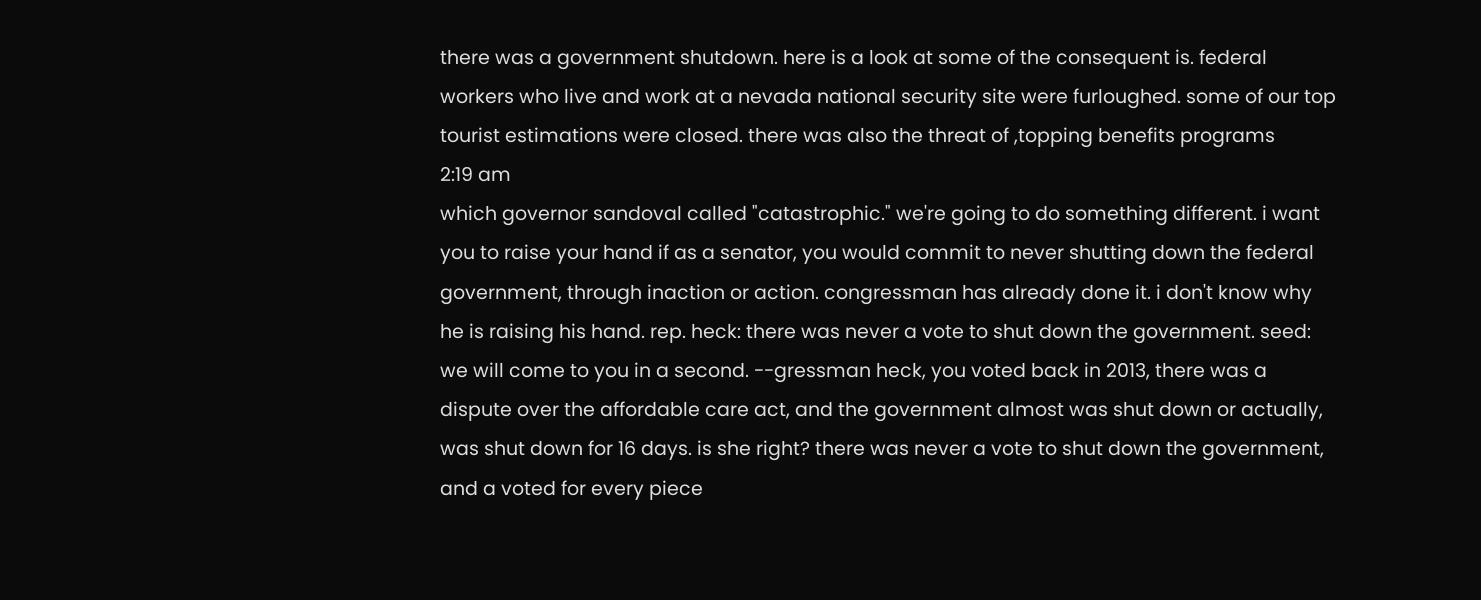there was a government shutdown. here is a look at some of the consequent is. federal workers who live and work at a nevada national security site were furloughed. some of our top tourist estimations were closed. there was also the threat of ,topping benefits programs
2:19 am
which governor sandoval called "catastrophic." we're going to do something different. i want you to raise your hand if as a senator, you would commit to never shutting down the federal government, through inaction or action. congressman has already done it. i don't know why he is raising his hand. rep. heck: there was never a vote to shut down the government. seed: we will come to you in a second. --gressman heck, you voted back in 2013, there was a dispute over the affordable care act, and the government almost was shut down or actually, was shut down for 16 days. is she right? there was never a vote to shut down the government, and a voted for every piece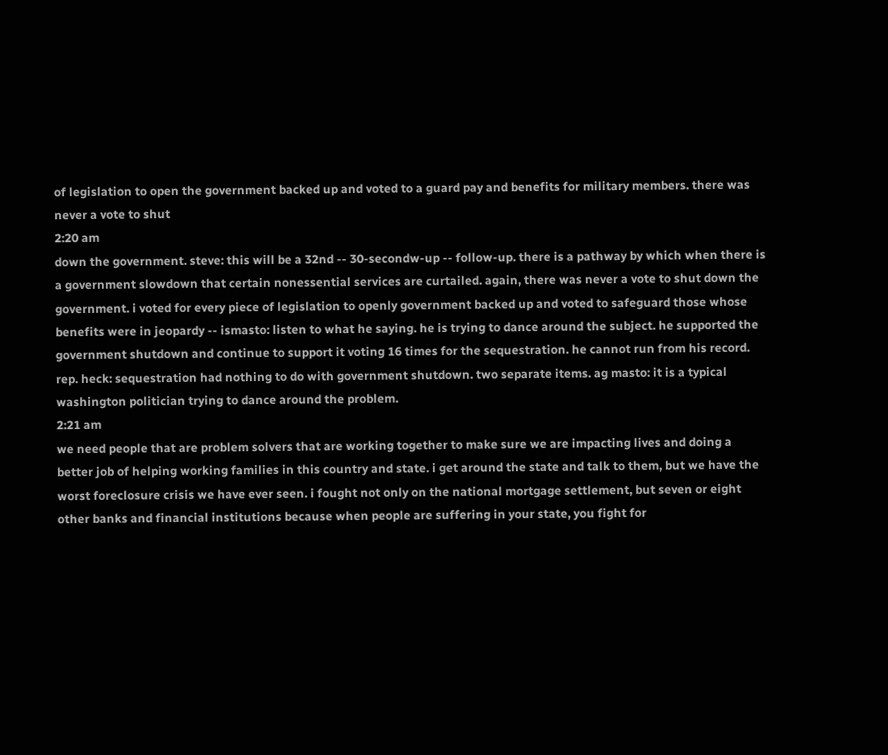of legislation to open the government backed up and voted to a guard pay and benefits for military members. there was never a vote to shut
2:20 am
down the government. steve: this will be a 32nd -- 30-secondw-up -- follow-up. there is a pathway by which when there is a government slowdown that certain nonessential services are curtailed. again, there was never a vote to shut down the government. i voted for every piece of legislation to openly government backed up and voted to safeguard those whose benefits were in jeopardy -- ismasto: listen to what he saying. he is trying to dance around the subject. he supported the government shutdown and continue to support it voting 16 times for the sequestration. he cannot run from his record. rep. heck: sequestration had nothing to do with government shutdown. two separate items. ag masto: it is a typical washington politician trying to dance around the problem.
2:21 am
we need people that are problem solvers that are working together to make sure we are impacting lives and doing a better job of helping working families in this country and state. i get around the state and talk to them, but we have the worst foreclosure crisis we have ever seen. i fought not only on the national mortgage settlement, but seven or eight other banks and financial institutions because when people are suffering in your state, you fight for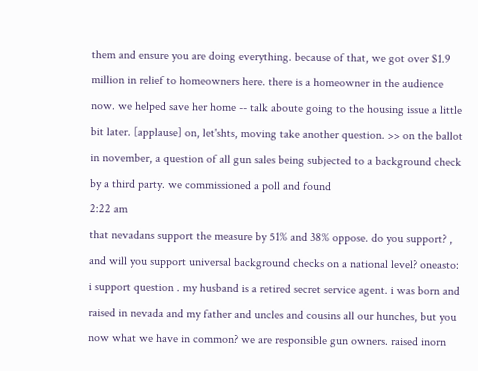them and ensure you are doing everything. because of that, we got over $1.9 million in relief to homeowners here. there is a homeowner in the audience now. we helped save her home -- talk aboute going to the housing issue a little bit later. [applause] on, let'shts, moving take another question. >> on the ballot in november, a question of all gun sales being subjected to a background check by a third party. we commissioned a poll and found
2:22 am
that nevadans support the measure by 51% and 38% oppose. do you support? , and will you support universal background checks on a national level? oneasto: i support question . my husband is a retired secret service agent. i was born and raised in nevada and my father and uncles and cousins all our hunches, but you now what we have in common? we are responsible gun owners. raised inorn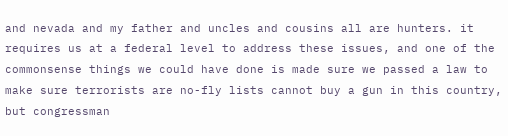and nevada and my father and uncles and cousins all are hunters. it requires us at a federal level to address these issues, and one of the commonsense things we could have done is made sure we passed a law to make sure terrorists are no-fly lists cannot buy a gun in this country, but congressman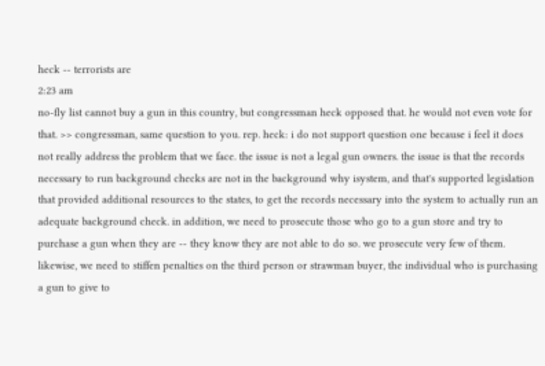heck -- terrorists are
2:23 am
no-fly list cannot buy a gun in this country, but congressman heck opposed that. he would not even vote for that. >> congressman, same question to you. rep. heck: i do not support question one because i feel it does not really address the problem that we face. the issue is not a legal gun owners. the issue is that the records necessary to run background checks are not in the background why isystem, and that's supported legislation that provided additional resources to the states, to get the records necessary into the system to actually run an adequate background check. in addition, we need to prosecute those who go to a gun store and try to purchase a gun when they are -- they know they are not able to do so. we prosecute very few of them. likewise, we need to stiffen penalties on the third person or strawman buyer, the individual who is purchasing a gun to give to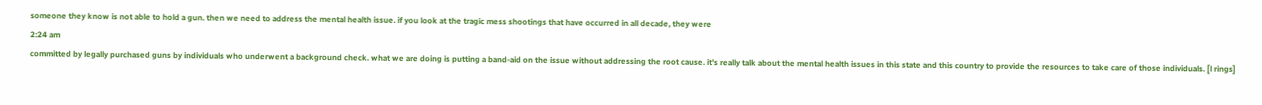someone they know is not able to hold a gun. then we need to address the mental health issue. if you look at the tragic mess shootings that have occurred in all decade, they were
2:24 am
committed by legally purchased guns by individuals who underwent a background check. what we are doing is putting a band-aid on the issue without addressing the root cause. it's really talk about the mental health issues in this state and this country to provide the resources to take care of those individuals. [l rings]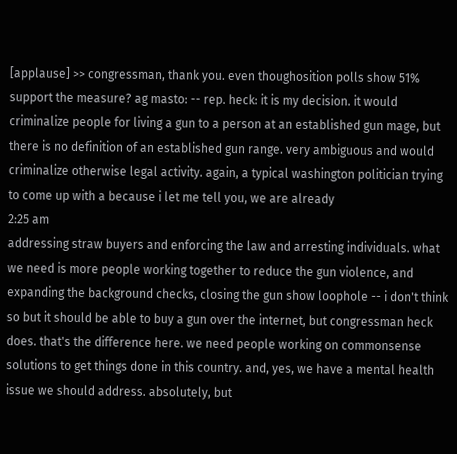[applause] >> congressman, thank you. even thoughosition polls show 51% support the measure? ag masto: -- rep. heck: it is my decision. it would criminalize people for living a gun to a person at an established gun mage, but there is no definition of an established gun range. very ambiguous and would criminalize otherwise legal activity. again, a typical washington politician trying to come up with a because i let me tell you, we are already
2:25 am
addressing straw buyers and enforcing the law and arresting individuals. what we need is more people working together to reduce the gun violence, and expanding the background checks, closing the gun show loophole -- i don't think so but it should be able to buy a gun over the internet, but congressman heck does. that's the difference here. we need people working on commonsense solutions to get things done in this country. and, yes, we have a mental health issue we should address. absolutely, but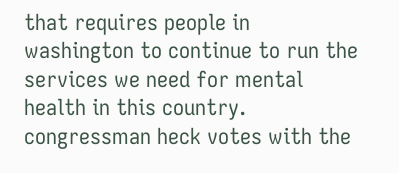that requires people in washington to continue to run the services we need for mental health in this country. congressman heck votes with the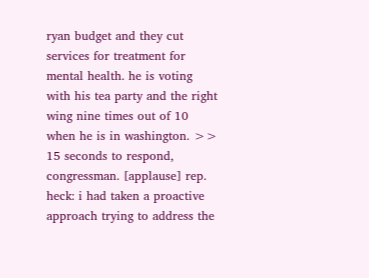ryan budget and they cut services for treatment for mental health. he is voting with his tea party and the right wing nine times out of 10 when he is in washington. >> 15 seconds to respond, congressman. [applause] rep. heck: i had taken a proactive approach trying to address the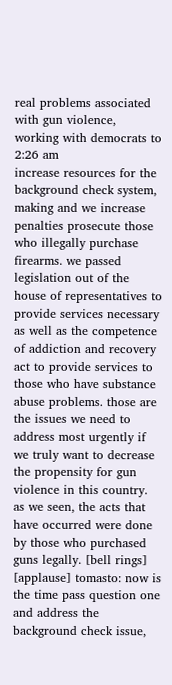real problems associated with gun violence, working with democrats to
2:26 am
increase resources for the background check system, making and we increase penalties prosecute those who illegally purchase firearms. we passed legislation out of the house of representatives to provide services necessary as well as the competence of addiction and recovery act to provide services to those who have substance abuse problems. those are the issues we need to address most urgently if we truly want to decrease the propensity for gun violence in this country. as we seen, the acts that have occurred were done by those who purchased guns legally. [bell rings] [applause] tomasto: now is the time pass question one and address the background check issue,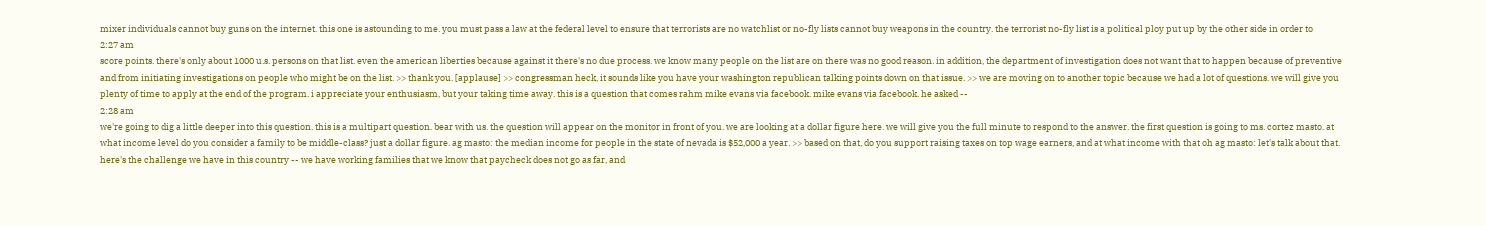mixer individuals cannot buy guns on the internet. this one is astounding to me. you must pass a law at the federal level to ensure that terrorists are no watchlist or no-fly lists cannot buy weapons in the country. the terrorist no-fly list is a political ploy put up by the other side in order to
2:27 am
score points. there's only about 1000 u.s. persons on that list. even the american liberties because against it there's no due process. we know many people on the list are on there was no good reason. in addition, the department of investigation does not want that to happen because of preventive and from initiating investigations on people who might be on the list. >> thank you. [applause] >> congressman heck, it sounds like you have your washington republican talking points down on that issue. >> we are moving on to another topic because we had a lot of questions. we will give you plenty of time to apply at the end of the program. i appreciate your enthusiasm, but your taking time away. this is a question that comes rahm mike evans via facebook. mike evans via facebook. he asked --
2:28 am
we're going to dig a little deeper into this question. this is a multipart question. bear with us. the question will appear on the monitor in front of you. we are looking at a dollar figure here. we will give you the full minute to respond to the answer. the first question is going to ms. cortez masto. at what income level do you consider a family to be middle-class? just a dollar figure. ag masto: the median income for people in the state of nevada is $52,000 a year. >> based on that, do you support raising taxes on top wage earners, and at what income with that oh ag masto: let's talk about that. here's the challenge we have in this country -- we have working families that we know that paycheck does not go as far, and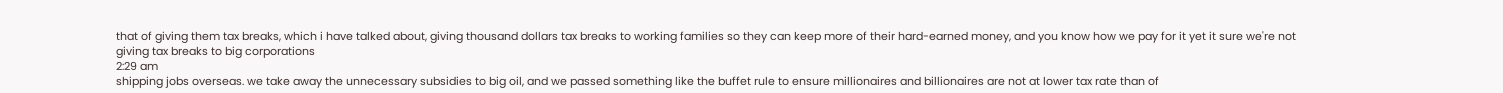that of giving them tax breaks, which i have talked about, giving thousand dollars tax breaks to working families so they can keep more of their hard-earned money, and you know how we pay for it yet it sure we're not giving tax breaks to big corporations
2:29 am
shipping jobs overseas. we take away the unnecessary subsidies to big oil, and we passed something like the buffet rule to ensure millionaires and billionaires are not at lower tax rate than of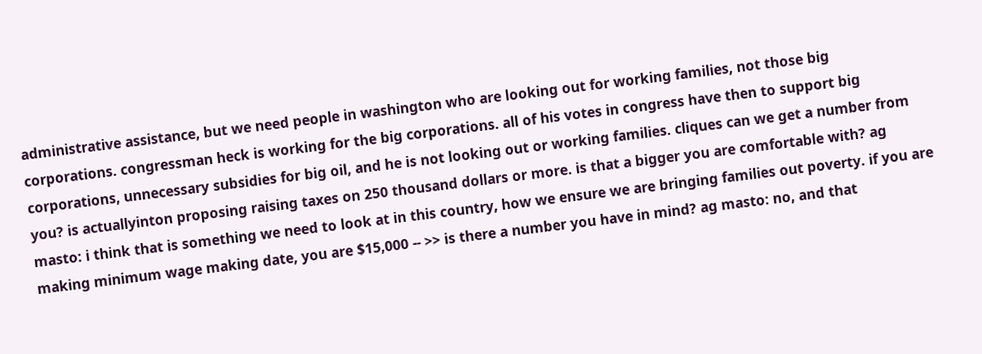administrative assistance, but we need people in washington who are looking out for working families, not those big corporations. congressman heck is working for the big corporations. all of his votes in congress have then to support big corporations, unnecessary subsidies for big oil, and he is not looking out or working families. cliques can we get a number from you? is actuallyinton proposing raising taxes on 250 thousand dollars or more. is that a bigger you are comfortable with? ag masto: i think that is something we need to look at in this country, how we ensure we are bringing families out poverty. if you are making minimum wage making date, you are $15,000 -- >> is there a number you have in mind? ag masto: no, and that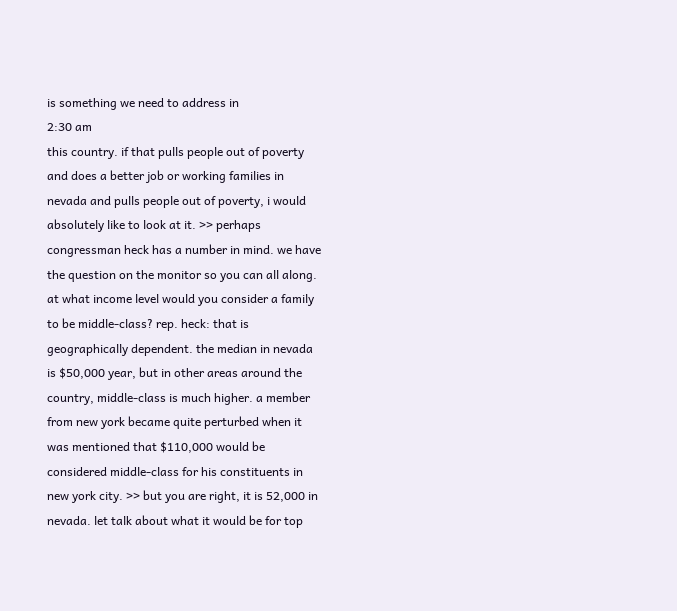is something we need to address in
2:30 am
this country. if that pulls people out of poverty and does a better job or working families in nevada and pulls people out of poverty, i would absolutely like to look at it. >> perhaps congressman heck has a number in mind. we have the question on the monitor so you can all along. at what income level would you consider a family to be middle-class? rep. heck: that is geographically dependent. the median in nevada is $50,000 year, but in other areas around the country, middle-class is much higher. a member from new york became quite perturbed when it was mentioned that $110,000 would be considered middle-class for his constituents in new york city. >> but you are right, it is 52,000 in nevada. let talk about what it would be for top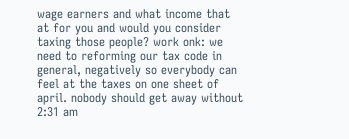wage earners and what income that at for you and would you consider taxing those people? work onk: we need to reforming our tax code in general, negatively so everybody can feel at the taxes on one sheet of april. nobody should get away without
2:31 am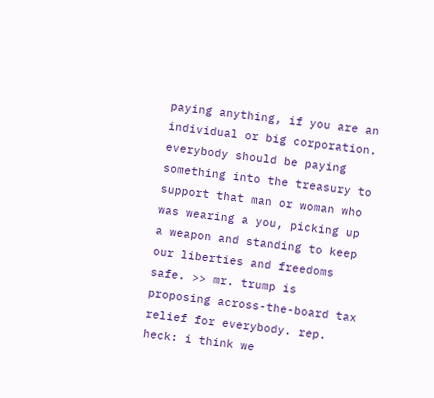paying anything, if you are an individual or big corporation. everybody should be paying something into the treasury to support that man or woman who was wearing a you, picking up a weapon and standing to keep our liberties and freedoms safe. >> mr. trump is proposing across-the-board tax relief for everybody. rep. heck: i think we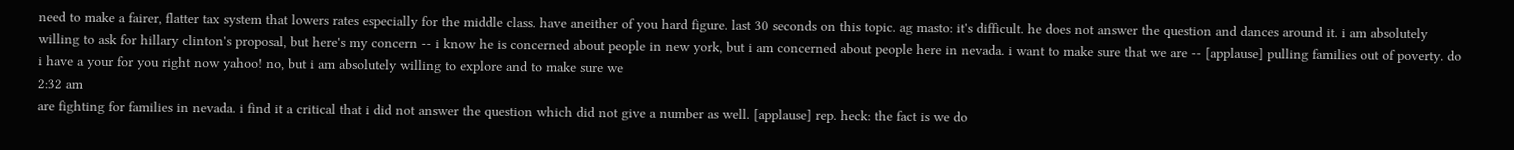need to make a fairer, flatter tax system that lowers rates especially for the middle class. have aneither of you hard figure. last 30 seconds on this topic. ag masto: it's difficult. he does not answer the question and dances around it. i am absolutely willing to ask for hillary clinton's proposal, but here's my concern -- i know he is concerned about people in new york, but i am concerned about people here in nevada. i want to make sure that we are -- [applause] pulling families out of poverty. do i have a your for you right now yahoo! no, but i am absolutely willing to explore and to make sure we
2:32 am
are fighting for families in nevada. i find it a critical that i did not answer the question which did not give a number as well. [applause] rep. heck: the fact is we do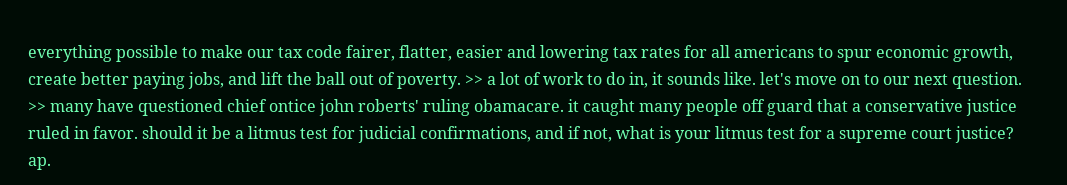everything possible to make our tax code fairer, flatter, easier and lowering tax rates for all americans to spur economic growth, create better paying jobs, and lift the ball out of poverty. >> a lot of work to do in, it sounds like. let's move on to our next question. >> many have questioned chief ontice john roberts' ruling obamacare. it caught many people off guard that a conservative justice ruled in favor. should it be a litmus test for judicial confirmations, and if not, what is your litmus test for a supreme court justice? ap.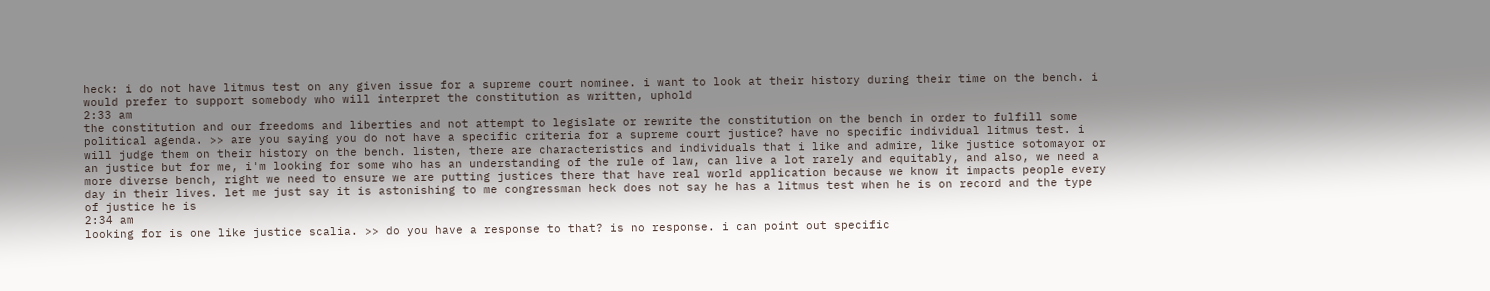heck: i do not have litmus test on any given issue for a supreme court nominee. i want to look at their history during their time on the bench. i would prefer to support somebody who will interpret the constitution as written, uphold
2:33 am
the constitution and our freedoms and liberties and not attempt to legislate or rewrite the constitution on the bench in order to fulfill some political agenda. >> are you saying you do not have a specific criteria for a supreme court justice? have no specific individual litmus test. i will judge them on their history on the bench. listen, there are characteristics and individuals that i like and admire, like justice sotomayor or an justice but for me, i'm looking for some who has an understanding of the rule of law, can live a lot rarely and equitably, and also, we need a more diverse bench, right we need to ensure we are putting justices there that have real world application because we know it impacts people every day in their lives. let me just say it is astonishing to me congressman heck does not say he has a litmus test when he is on record and the type of justice he is
2:34 am
looking for is one like justice scalia. >> do you have a response to that? is no response. i can point out specific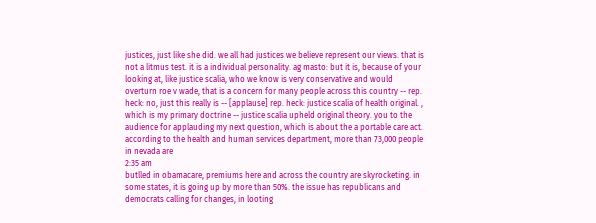justices, just like she did. we all had justices we believe represent our views. that is not a litmus test. it is a individual personality. ag masto: but it is, because of your looking at, like justice scalia, who we know is very conservative and would overturn roe v wade, that is a concern for many people across this country -- rep. heck: no, just this really is -- [applause] rep. heck: justice scalia of health original. , which is my primary doctrine -- justice scalia upheld original theory. you to the audience for applauding my next question, which is about the a portable care act. according to the health and human services department, more than 73,000 people in nevada are
2:35 am
butlled in obamacare, premiums here and across the country are skyrocketing. in some states, it is going up by more than 50%. the issue has republicans and democrats calling for changes, in looting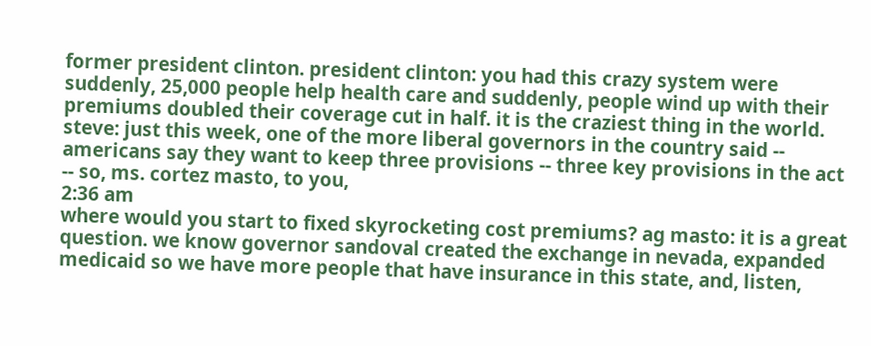former president clinton. president clinton: you had this crazy system were suddenly, 25,000 people help health care and suddenly, people wind up with their premiums doubled their coverage cut in half. it is the craziest thing in the world. steve: just this week, one of the more liberal governors in the country said -- americans say they want to keep three provisions -- three key provisions in the act -- so, ms. cortez masto, to you,
2:36 am
where would you start to fixed skyrocketing cost premiums? ag masto: it is a great question. we know governor sandoval created the exchange in nevada, expanded medicaid so we have more people that have insurance in this state, and, listen,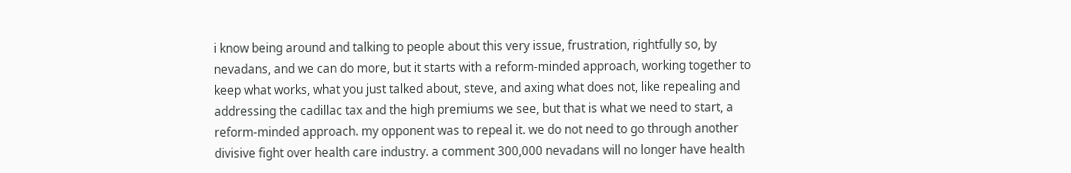i know being around and talking to people about this very issue, frustration, rightfully so, by nevadans, and we can do more, but it starts with a reform-minded approach, working together to keep what works, what you just talked about, steve, and axing what does not, like repealing and addressing the cadillac tax and the high premiums we see, but that is what we need to start, a reform-minded approach. my opponent was to repeal it. we do not need to go through another divisive fight over health care industry. a comment 300,000 nevadans will no longer have health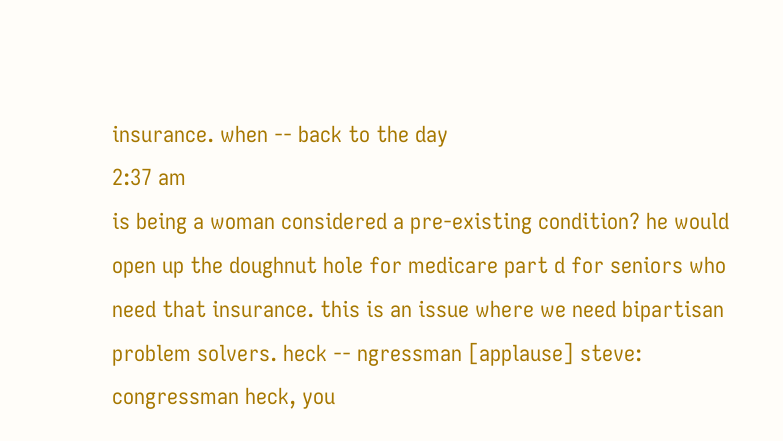insurance. when -- back to the day
2:37 am
is being a woman considered a pre-existing condition? he would open up the doughnut hole for medicare part d for seniors who need that insurance. this is an issue where we need bipartisan problem solvers. heck -- ngressman [applause] steve: congressman heck, you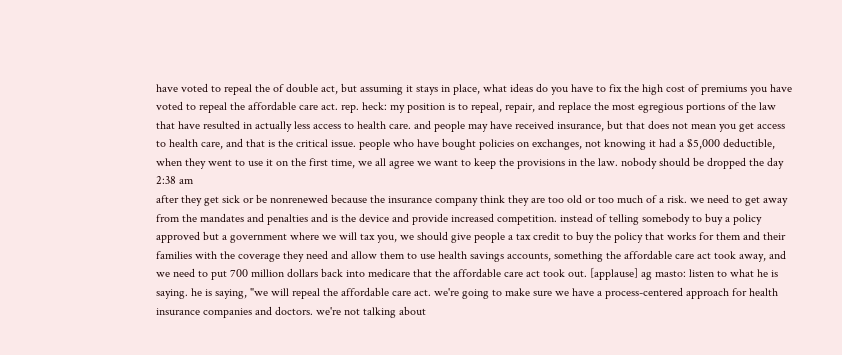have voted to repeal the of double act, but assuming it stays in place, what ideas do you have to fix the high cost of premiums you have voted to repeal the affordable care act. rep. heck: my position is to repeal, repair, and replace the most egregious portions of the law that have resulted in actually less access to health care. and people may have received insurance, but that does not mean you get access to health care, and that is the critical issue. people who have bought policies on exchanges, not knowing it had a $5,000 deductible, when they went to use it on the first time, we all agree we want to keep the provisions in the law. nobody should be dropped the day
2:38 am
after they get sick or be nonrenewed because the insurance company think they are too old or too much of a risk. we need to get away from the mandates and penalties and is the device and provide increased competition. instead of telling somebody to buy a policy approved but a government where we will tax you, we should give people a tax credit to buy the policy that works for them and their families with the coverage they need and allow them to use health savings accounts, something the affordable care act took away, and we need to put 700 million dollars back into medicare that the affordable care act took out. [applause] ag masto: listen to what he is saying. he is saying, "we will repeal the affordable care act. we're going to make sure we have a process-centered approach for health insurance companies and doctors. we're not talking about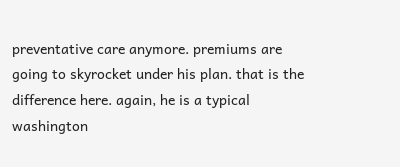preventative care anymore. premiums are going to skyrocket under his plan. that is the difference here. again, he is a typical washington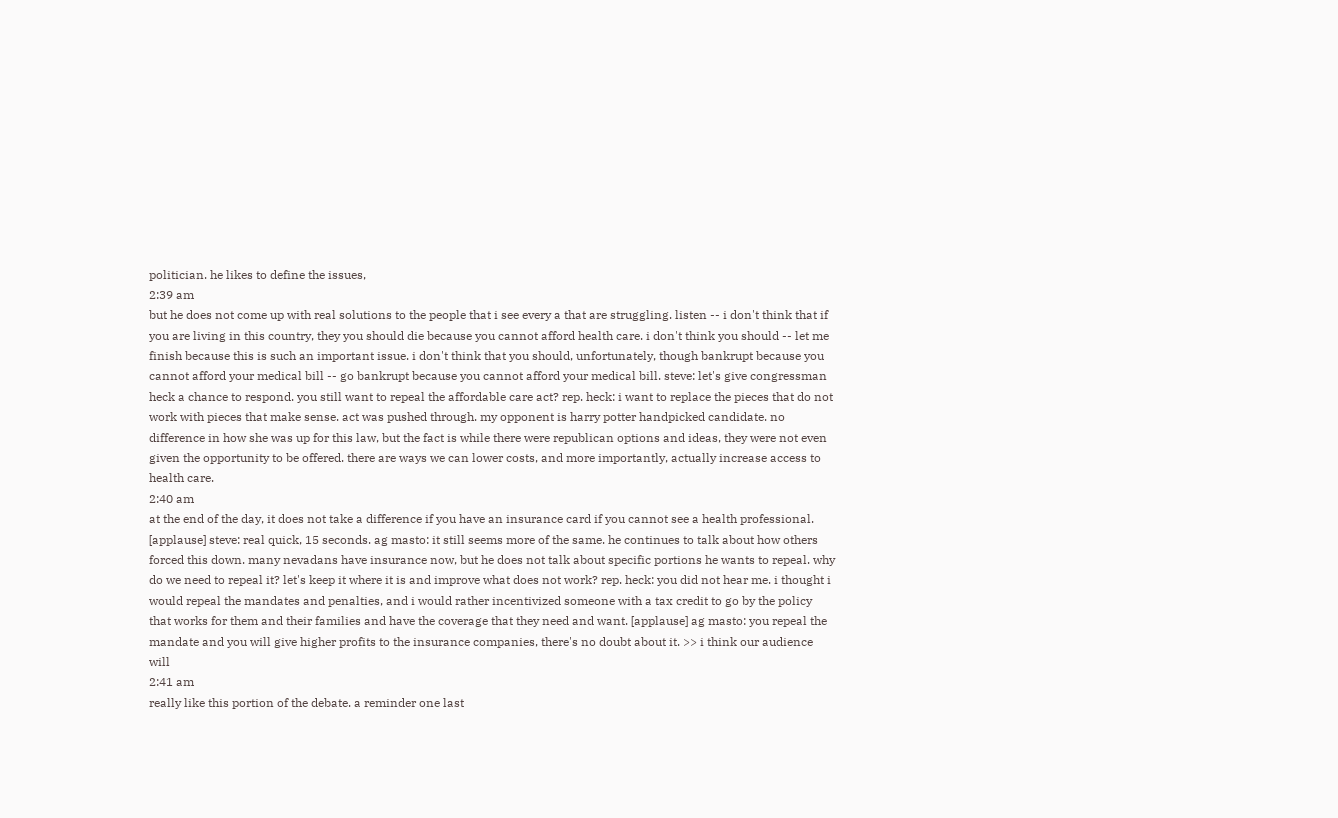politician. he likes to define the issues,
2:39 am
but he does not come up with real solutions to the people that i see every a that are struggling. listen -- i don't think that if you are living in this country, they you should die because you cannot afford health care. i don't think you should -- let me finish because this is such an important issue. i don't think that you should, unfortunately, though bankrupt because you cannot afford your medical bill -- go bankrupt because you cannot afford your medical bill. steve: let's give congressman heck a chance to respond. you still want to repeal the affordable care act? rep. heck: i want to replace the pieces that do not work with pieces that make sense. act was pushed through. my opponent is harry potter handpicked candidate. no difference in how she was up for this law, but the fact is while there were republican options and ideas, they were not even given the opportunity to be offered. there are ways we can lower costs, and more importantly, actually increase access to health care.
2:40 am
at the end of the day, it does not take a difference if you have an insurance card if you cannot see a health professional. [applause] steve: real quick, 15 seconds. ag masto: it still seems more of the same. he continues to talk about how others forced this down. many nevadans have insurance now, but he does not talk about specific portions he wants to repeal. why do we need to repeal it? let's keep it where it is and improve what does not work? rep. heck: you did not hear me. i thought i would repeal the mandates and penalties, and i would rather incentivized someone with a tax credit to go by the policy that works for them and their families and have the coverage that they need and want. [applause] ag masto: you repeal the mandate and you will give higher profits to the insurance companies, there's no doubt about it. >> i think our audience will
2:41 am
really like this portion of the debate. a reminder one last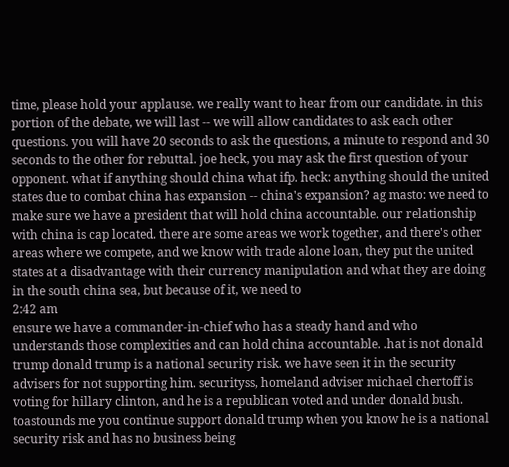time, please hold your applause. we really want to hear from our candidate. in this portion of the debate, we will last -- we will allow candidates to ask each other questions. you will have 20 seconds to ask the questions, a minute to respond and 30 seconds to the other for rebuttal. joe heck, you may ask the first question of your opponent. what if anything should china what ifp. heck: anything should the united states due to combat china has expansion -- china's expansion? ag masto: we need to make sure we have a president that will hold china accountable. our relationship with china is cap located. there are some areas we work together, and there's other areas where we compete, and we know with trade alone loan, they put the united states at a disadvantage with their currency manipulation and what they are doing in the south china sea, but because of it, we need to
2:42 am
ensure we have a commander-in-chief who has a steady hand and who understands those complexities and can hold china accountable. .hat is not donald trump donald trump is a national security risk. we have seen it in the security advisers for not supporting him. securityss, homeland adviser michael chertoff is voting for hillary clinton, and he is a republican voted and under donald bush. toastounds me you continue support donald trump when you know he is a national security risk and has no business being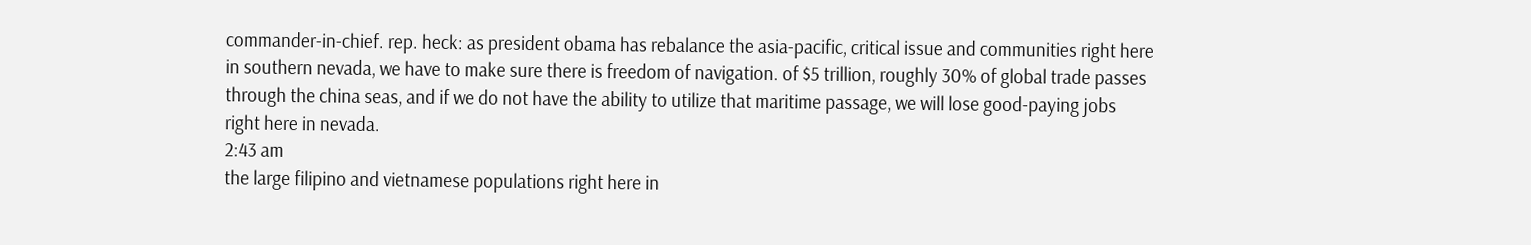commander-in-chief. rep. heck: as president obama has rebalance the asia-pacific, critical issue and communities right here in southern nevada, we have to make sure there is freedom of navigation. of $5 trillion, roughly 30% of global trade passes through the china seas, and if we do not have the ability to utilize that maritime passage, we will lose good-paying jobs right here in nevada.
2:43 am
the large filipino and vietnamese populations right here in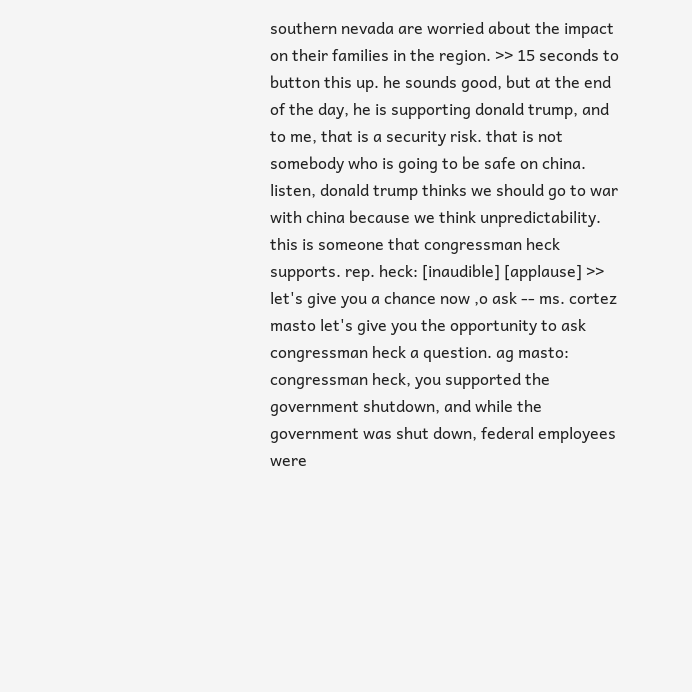southern nevada are worried about the impact on their families in the region. >> 15 seconds to button this up. he sounds good, but at the end of the day, he is supporting donald trump, and to me, that is a security risk. that is not somebody who is going to be safe on china. listen, donald trump thinks we should go to war with china because we think unpredictability. this is someone that congressman heck supports. rep. heck: [inaudible] [applause] >> let's give you a chance now ,o ask -- ms. cortez masto let's give you the opportunity to ask congressman heck a question. ag masto: congressman heck, you supported the government shutdown, and while the government was shut down, federal employees were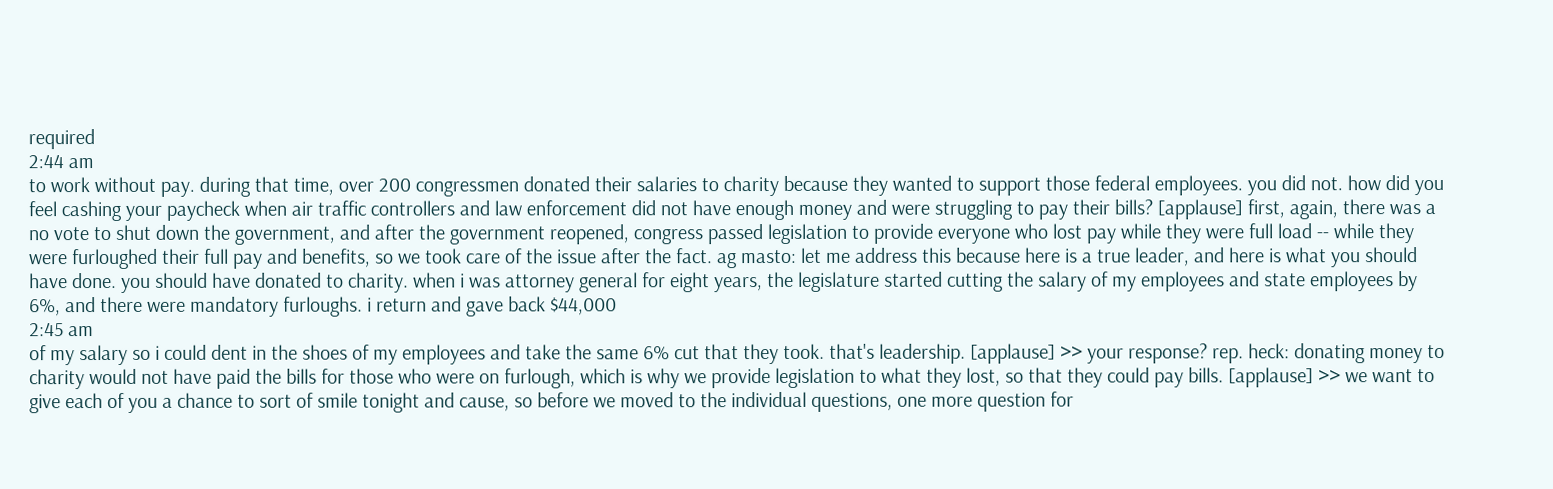required
2:44 am
to work without pay. during that time, over 200 congressmen donated their salaries to charity because they wanted to support those federal employees. you did not. how did you feel cashing your paycheck when air traffic controllers and law enforcement did not have enough money and were struggling to pay their bills? [applause] first, again, there was a no vote to shut down the government, and after the government reopened, congress passed legislation to provide everyone who lost pay while they were full load -- while they were furloughed their full pay and benefits, so we took care of the issue after the fact. ag masto: let me address this because here is a true leader, and here is what you should have done. you should have donated to charity. when i was attorney general for eight years, the legislature started cutting the salary of my employees and state employees by 6%, and there were mandatory furloughs. i return and gave back $44,000
2:45 am
of my salary so i could dent in the shoes of my employees and take the same 6% cut that they took. that's leadership. [applause] >> your response? rep. heck: donating money to charity would not have paid the bills for those who were on furlough, which is why we provide legislation to what they lost, so that they could pay bills. [applause] >> we want to give each of you a chance to sort of smile tonight and cause, so before we moved to the individual questions, one more question for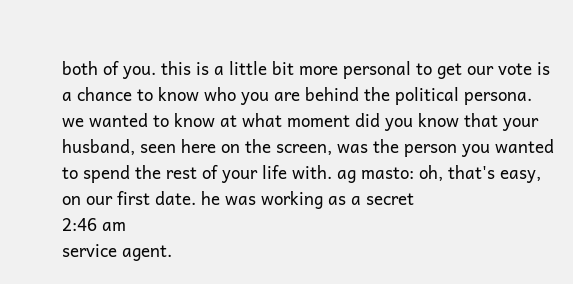both of you. this is a little bit more personal to get our vote is a chance to know who you are behind the political persona. we wanted to know at what moment did you know that your husband, seen here on the screen, was the person you wanted to spend the rest of your life with. ag masto: oh, that's easy, on our first date. he was working as a secret
2:46 am
service agent.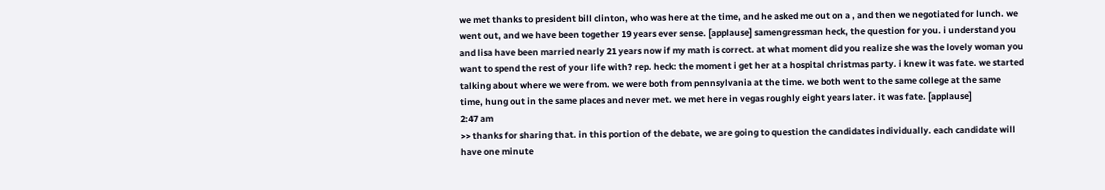we met thanks to president bill clinton, who was here at the time, and he asked me out on a , and then we negotiated for lunch. we went out, and we have been together 19 years ever sense. [applause] samengressman heck, the question for you. i understand you and lisa have been married nearly 21 years now if my math is correct. at what moment did you realize she was the lovely woman you want to spend the rest of your life with? rep. heck: the moment i get her at a hospital christmas party. i knew it was fate. we started talking about where we were from. we were both from pennsylvania at the time. we both went to the same college at the same time, hung out in the same places and never met. we met here in vegas roughly eight years later. it was fate. [applause]
2:47 am
>> thanks for sharing that. in this portion of the debate, we are going to question the candidates individually. each candidate will have one minute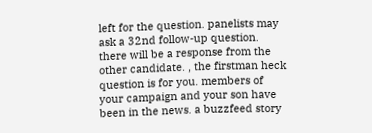left for the question. panelists may ask a 32nd follow-up question. there will be a response from the other candidate. , the firstman heck question is for you. members of your campaign and your son have been in the news. a buzzfeed story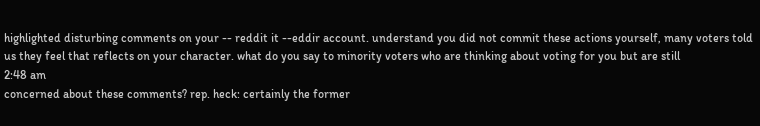highlighted disturbing comments on your -- reddit it --eddir account. understand you did not commit these actions yourself, many voters told us they feel that reflects on your character. what do you say to minority voters who are thinking about voting for you but are still
2:48 am
concerned about these comments? rep. heck: certainly the former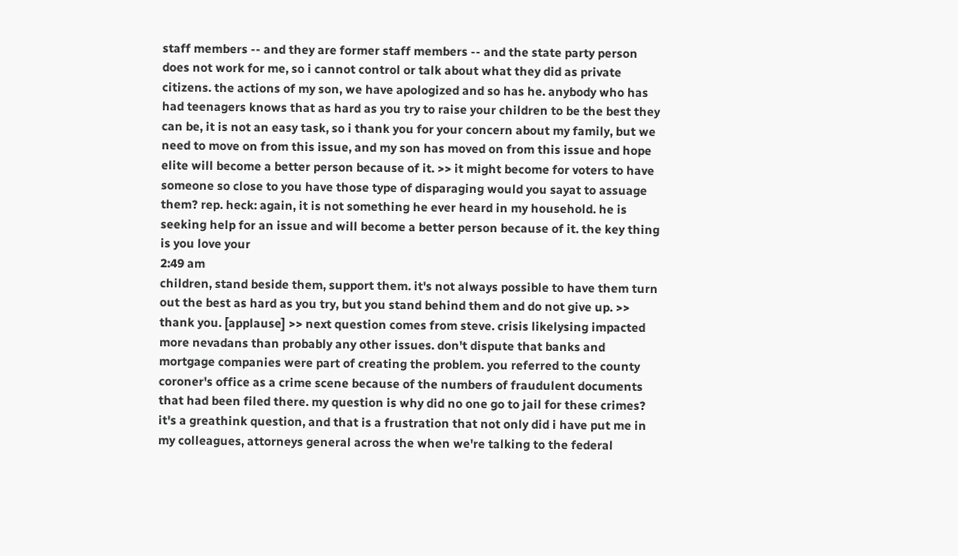staff members -- and they are former staff members -- and the state party person does not work for me, so i cannot control or talk about what they did as private citizens. the actions of my son, we have apologized and so has he. anybody who has had teenagers knows that as hard as you try to raise your children to be the best they can be, it is not an easy task, so i thank you for your concern about my family, but we need to move on from this issue, and my son has moved on from this issue and hope elite will become a better person because of it. >> it might become for voters to have someone so close to you have those type of disparaging would you sayat to assuage them? rep. heck: again, it is not something he ever heard in my household. he is seeking help for an issue and will become a better person because of it. the key thing is you love your
2:49 am
children, stand beside them, support them. it's not always possible to have them turn out the best as hard as you try, but you stand behind them and do not give up. >> thank you. [applause] >> next question comes from steve. crisis likelysing impacted more nevadans than probably any other issues. don't dispute that banks and mortgage companies were part of creating the problem. you referred to the county coroner's office as a crime scene because of the numbers of fraudulent documents that had been filed there. my question is why did no one go to jail for these crimes? it's a greathink question, and that is a frustration that not only did i have put me in my colleagues, attorneys general across the when we're talking to the federal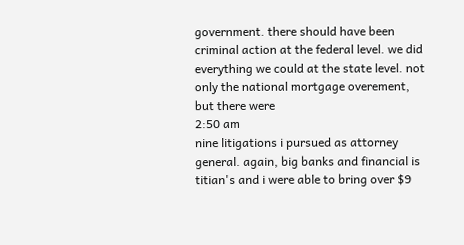government. there should have been criminal action at the federal level. we did everything we could at the state level. not only the national mortgage overement, but there were
2:50 am
nine litigations i pursued as attorney general. again, big banks and financial is titian's and i were able to bring over $9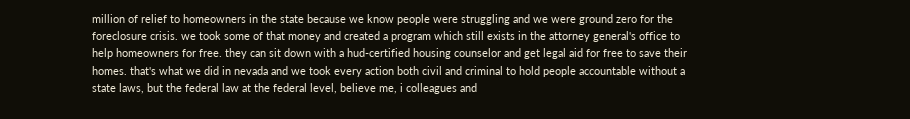million of relief to homeowners in the state because we know people were struggling and we were ground zero for the foreclosure crisis. we took some of that money and created a program which still exists in the attorney general's office to help homeowners for free. they can sit down with a hud-certified housing counselor and get legal aid for free to save their homes. that's what we did in nevada and we took every action both civil and criminal to hold people accountable without a state laws, but the federal law at the federal level, believe me, i colleagues and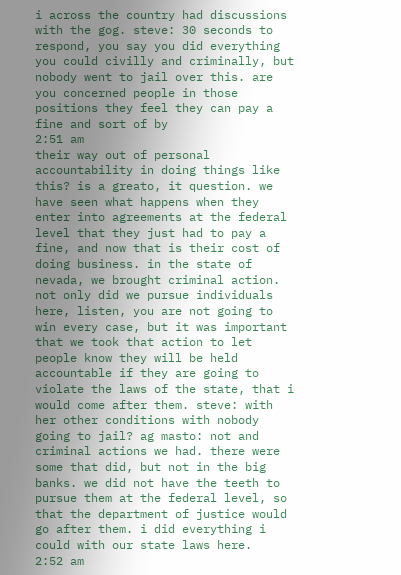i across the country had discussions with the gog. steve: 30 seconds to respond, you say you did everything you could civilly and criminally, but nobody went to jail over this. are you concerned people in those positions they feel they can pay a fine and sort of by
2:51 am
their way out of personal accountability in doing things like this? is a greato, it question. we have seen what happens when they enter into agreements at the federal level that they just had to pay a fine, and now that is their cost of doing business. in the state of nevada, we brought criminal action. not only did we pursue individuals here, listen, you are not going to win every case, but it was important that we took that action to let people know they will be held accountable if they are going to violate the laws of the state, that i would come after them. steve: with her other conditions with nobody going to jail? ag masto: not and criminal actions we had. there were some that did, but not in the big banks. we did not have the teeth to pursue them at the federal level, so that the department of justice would go after them. i did everything i could with our state laws here.
2:52 am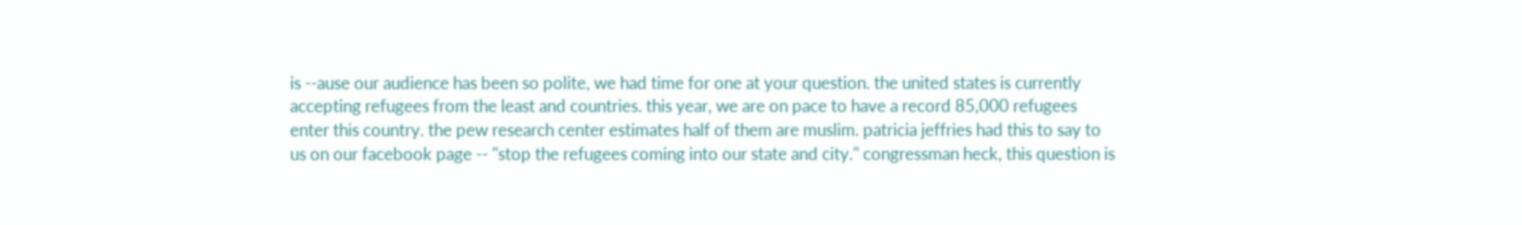is --ause our audience has been so polite, we had time for one at your question. the united states is currently accepting refugees from the least and countries. this year, we are on pace to have a record 85,000 refugees enter this country. the pew research center estimates half of them are muslim. patricia jeffries had this to say to us on our facebook page -- "stop the refugees coming into our state and city." congressman heck, this question is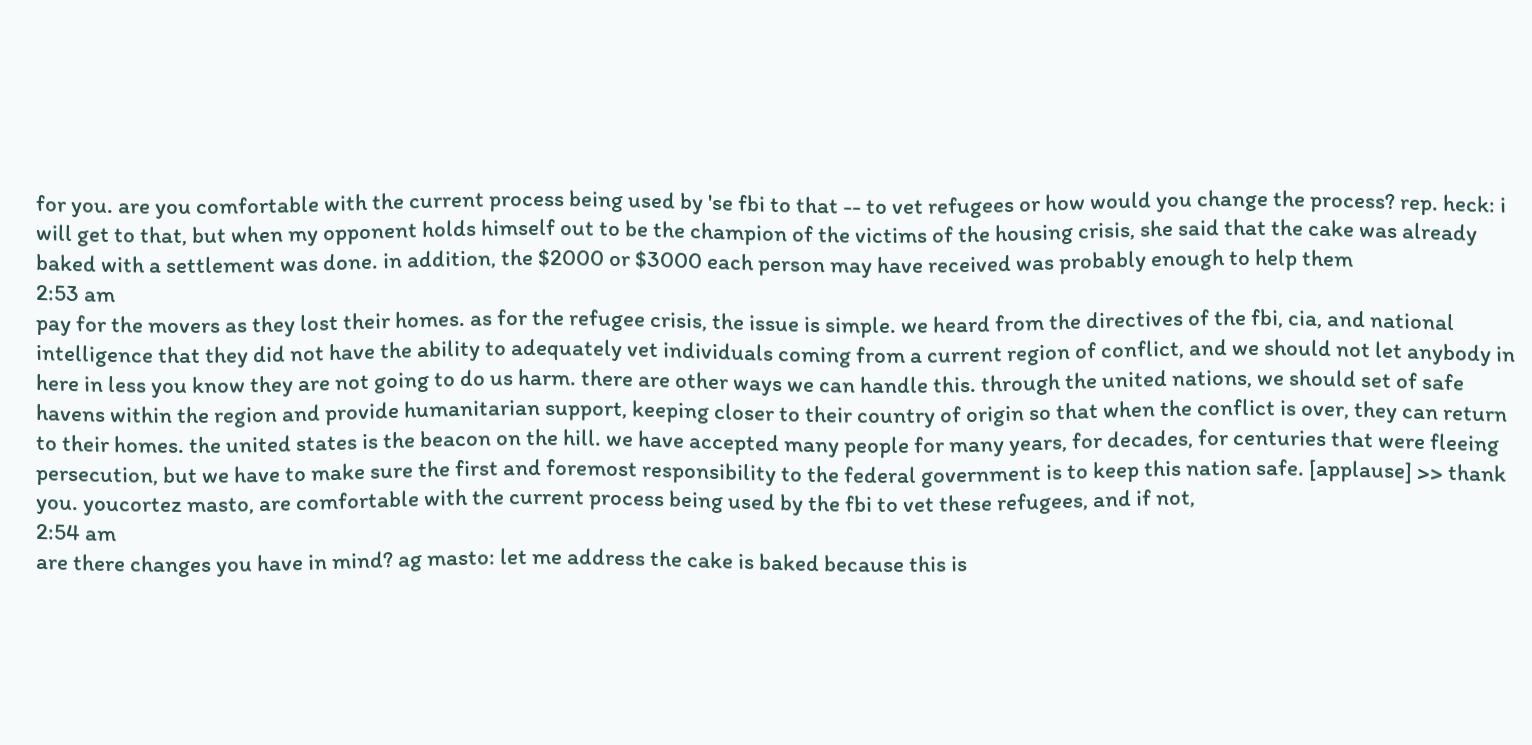for you. are you comfortable with the current process being used by 'se fbi to that -- to vet refugees or how would you change the process? rep. heck: i will get to that, but when my opponent holds himself out to be the champion of the victims of the housing crisis, she said that the cake was already baked with a settlement was done. in addition, the $2000 or $3000 each person may have received was probably enough to help them
2:53 am
pay for the movers as they lost their homes. as for the refugee crisis, the issue is simple. we heard from the directives of the fbi, cia, and national intelligence that they did not have the ability to adequately vet individuals coming from a current region of conflict, and we should not let anybody in here in less you know they are not going to do us harm. there are other ways we can handle this. through the united nations, we should set of safe havens within the region and provide humanitarian support, keeping closer to their country of origin so that when the conflict is over, they can return to their homes. the united states is the beacon on the hill. we have accepted many people for many years, for decades, for centuries that were fleeing persecution, but we have to make sure the first and foremost responsibility to the federal government is to keep this nation safe. [applause] >> thank you. youcortez masto, are comfortable with the current process being used by the fbi to vet these refugees, and if not,
2:54 am
are there changes you have in mind? ag masto: let me address the cake is baked because this is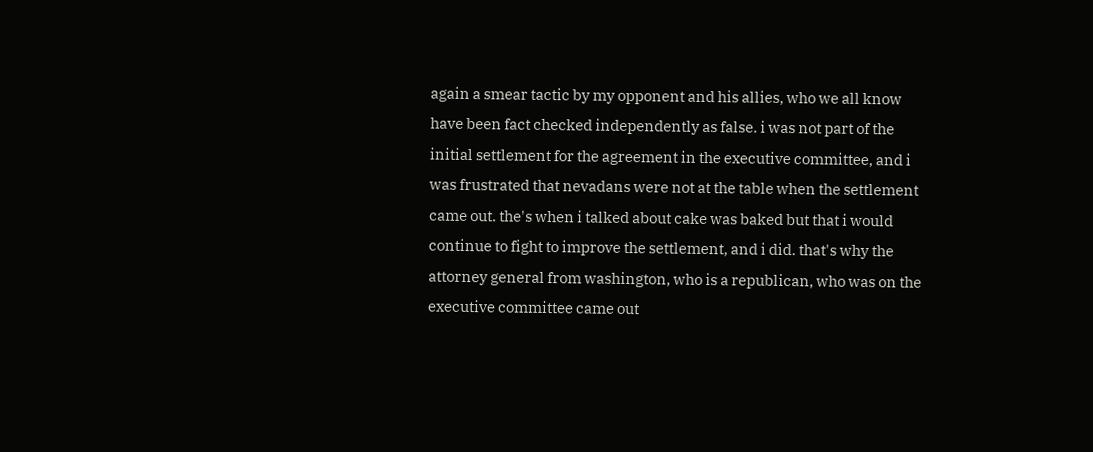again a smear tactic by my opponent and his allies, who we all know have been fact checked independently as false. i was not part of the initial settlement for the agreement in the executive committee, and i was frustrated that nevadans were not at the table when the settlement came out. the's when i talked about cake was baked but that i would continue to fight to improve the settlement, and i did. that's why the attorney general from washington, who is a republican, who was on the executive committee came out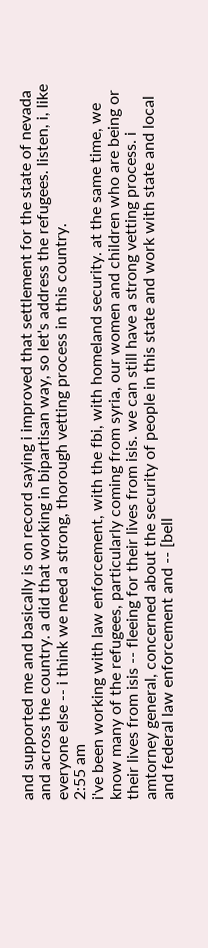and supported me and basically is on record saying i improved that settlement for the state of nevada and across the country. a did that working in bipartisan way, so let's address the refugees. listen, i, like everyone else -- i think we need a strong, thorough vetting process in this country.
2:55 am
i've been working with law enforcement, with the fbi, with homeland security. at the same time, we know many of the refugees, particularly coming from syria, our women and children who are being or their lives from isis -- fleeing for their lives from isis. we can still have a strong vetting process. i amtorney general, concerned about the security of people in this state and work with state and local and federal law enforcement and -- [bell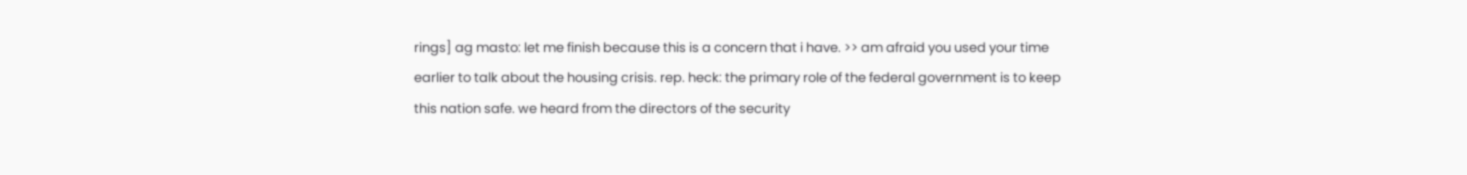rings] ag masto: let me finish because this is a concern that i have. >> am afraid you used your time earlier to talk about the housing crisis. rep. heck: the primary role of the federal government is to keep this nation safe. we heard from the directors of the security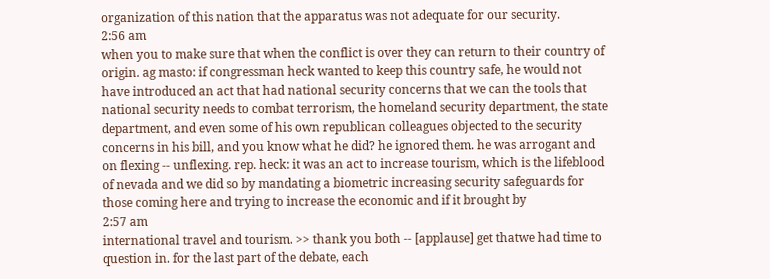organization of this nation that the apparatus was not adequate for our security.
2:56 am
when you to make sure that when the conflict is over they can return to their country of origin. ag masto: if congressman heck wanted to keep this country safe, he would not have introduced an act that had national security concerns that we can the tools that national security needs to combat terrorism, the homeland security department, the state department, and even some of his own republican colleagues objected to the security concerns in his bill, and you know what he did? he ignored them. he was arrogant and on flexing -- unflexing. rep. heck: it was an act to increase tourism, which is the lifeblood of nevada and we did so by mandating a biometric increasing security safeguards for those coming here and trying to increase the economic and if it brought by
2:57 am
international travel and tourism. >> thank you both -- [applause] get thatwe had time to question in. for the last part of the debate, each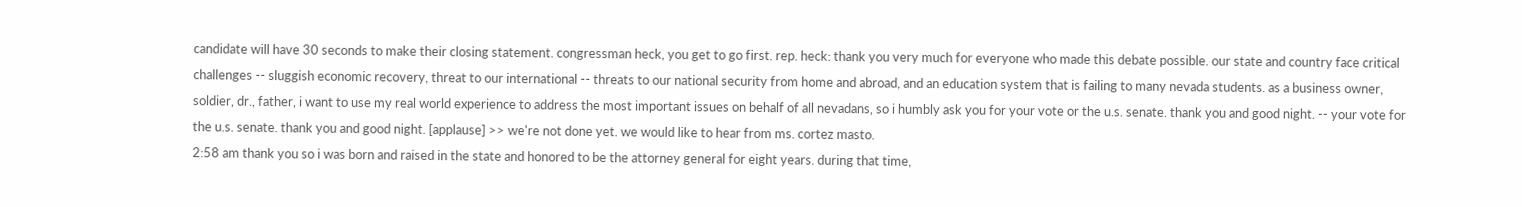candidate will have 30 seconds to make their closing statement. congressman heck, you get to go first. rep. heck: thank you very much for everyone who made this debate possible. our state and country face critical challenges -- sluggish economic recovery, threat to our international -- threats to our national security from home and abroad, and an education system that is failing to many nevada students. as a business owner, soldier, dr., father, i want to use my real world experience to address the most important issues on behalf of all nevadans, so i humbly ask you for your vote or the u.s. senate. thank you and good night. -- your vote for the u.s. senate. thank you and good night. [applause] >> we're not done yet. we would like to hear from ms. cortez masto.
2:58 am thank you so i was born and raised in the state and honored to be the attorney general for eight years. during that time,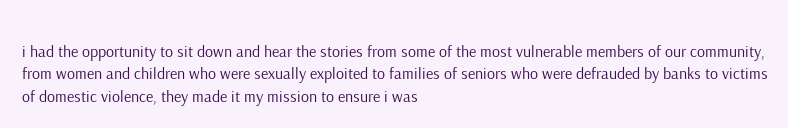i had the opportunity to sit down and hear the stories from some of the most vulnerable members of our community, from women and children who were sexually exploited to families of seniors who were defrauded by banks to victims of domestic violence, they made it my mission to ensure i was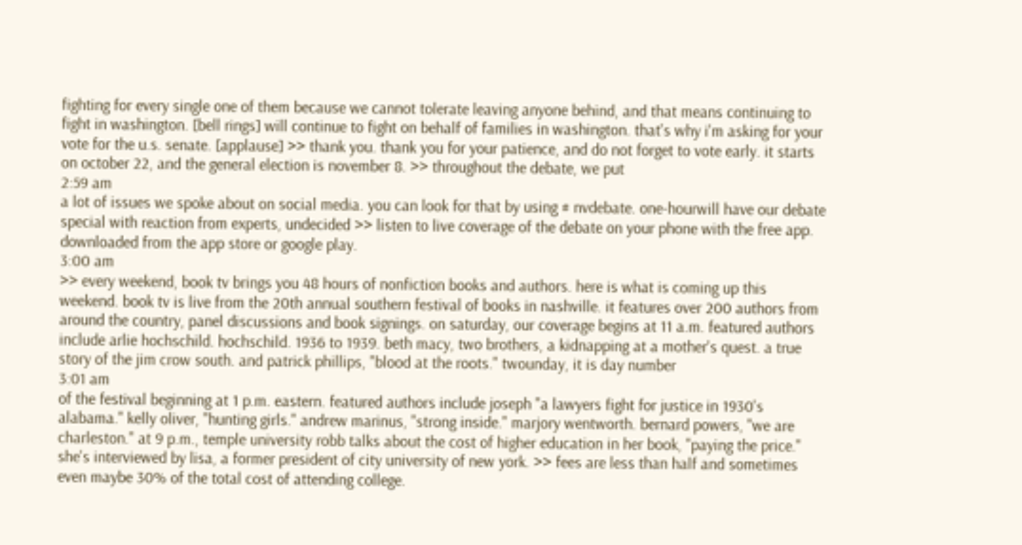fighting for every single one of them because we cannot tolerate leaving anyone behind, and that means continuing to fight in washington. [bell rings] will continue to fight on behalf of families in washington. that's why i'm asking for your vote for the u.s. senate. [applause] >> thank you. thank you for your patience, and do not forget to vote early. it starts on october 22, and the general election is november 8. >> throughout the debate, we put
2:59 am
a lot of issues we spoke about on social media. you can look for that by using # nvdebate. one-hourwill have our debate special with reaction from experts, undecided >> listen to live coverage of the debate on your phone with the free app. downloaded from the app store or google play.
3:00 am
>> every weekend, book tv brings you 48 hours of nonfiction books and authors. here is what is coming up this weekend. book tv is live from the 20th annual southern festival of books in nashville. it features over 200 authors from around the country, panel discussions and book signings. on saturday, our coverage begins at 11 a.m. featured authors include arlie hochschild. hochschild. 1936 to 1939. beth macy, two brothers, a kidnapping at a mother's quest. a true story of the jim crow south. and patrick phillips, "blood at the roots." twounday, it is day number
3:01 am
of the festival beginning at 1 p.m. eastern. featured authors include joseph "a lawyers fight for justice in 1930's alabama." kelly oliver, "hunting girls." andrew marinus, "strong inside." marjory wentworth. bernard powers, "we are charleston." at 9 p.m., temple university robb talks about the cost of higher education in her book, "paying the price." she's interviewed by lisa, a former president of city university of new york. >> fees are less than half and sometimes even maybe 30% of the total cost of attending college.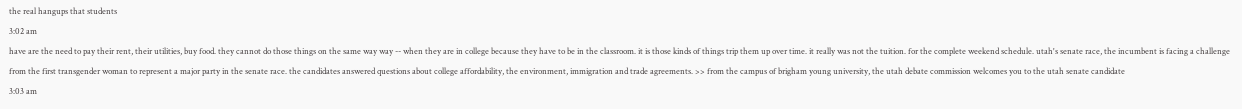the real hangups that students
3:02 am
have are the need to pay their rent, their utilities, buy food. they cannot do those things on the same way way -- when they are in college because they have to be in the classroom. it is those kinds of things trip them up over time. it really was not the tuition. for the complete weekend schedule. utah's senate race, the incumbent is facing a challenge from the first transgender woman to represent a major party in the senate race. the candidates answered questions about college affordability, the environment, immigration and trade agreements. >> from the campus of brigham young university, the utah debate commission welcomes you to the utah senate candidate
3:03 am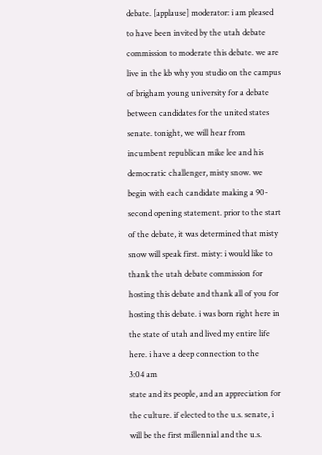debate. [applause] moderator: i am pleased to have been invited by the utah debate commission to moderate this debate. we are live in the kb why you studio on the campus of brigham young university for a debate between candidates for the united states senate. tonight, we will hear from incumbent republican mike lee and his democratic challenger, misty snow. we begin with each candidate making a 90-second opening statement. prior to the start of the debate, it was determined that misty snow will speak first. misty: i would like to thank the utah debate commission for hosting this debate and thank all of you for hosting this debate. i was born right here in the state of utah and lived my entire life here. i have a deep connection to the
3:04 am
state and its people, and an appreciation for the culture. if elected to the u.s. senate, i will be the first millennial and the u.s.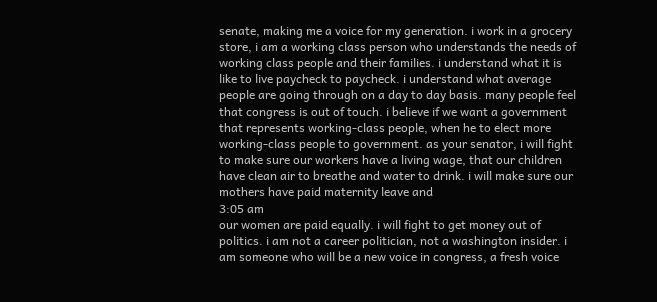senate, making me a voice for my generation. i work in a grocery store, i am a working class person who understands the needs of working class people and their families. i understand what it is like to live paycheck to paycheck. i understand what average people are going through on a day to day basis. many people feel that congress is out of touch. i believe if we want a government that represents working-class people, when he to elect more working-class people to government. as your senator, i will fight to make sure our workers have a living wage, that our children have clean air to breathe and water to drink. i will make sure our mothers have paid maternity leave and
3:05 am
our women are paid equally. i will fight to get money out of politics. i am not a career politician, not a washington insider. i am someone who will be a new voice in congress, a fresh voice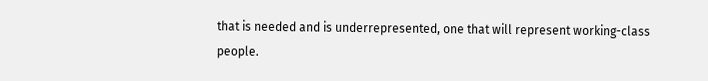that is needed and is underrepresented, one that will represent working-class people.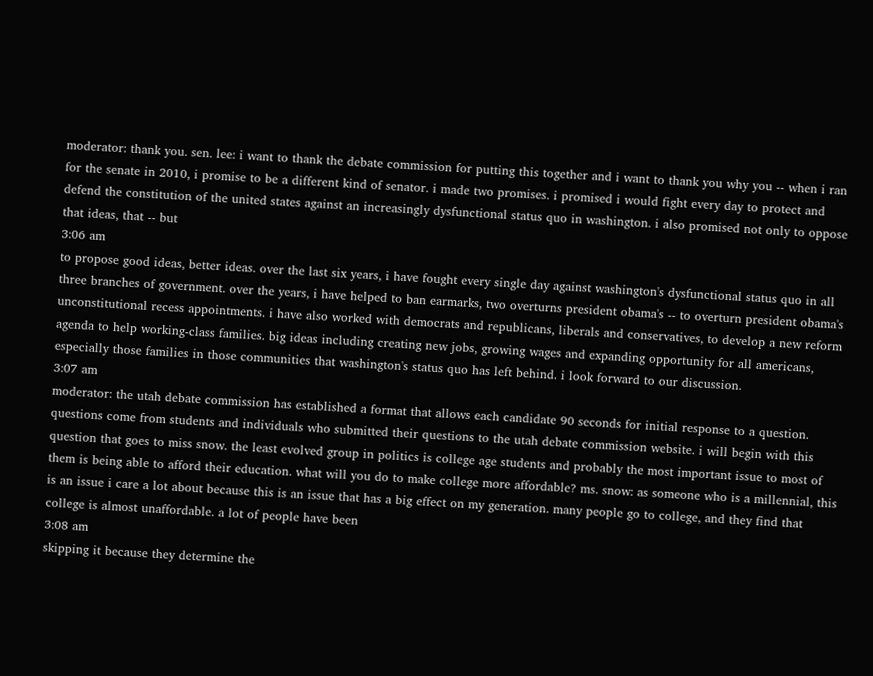moderator: thank you. sen. lee: i want to thank the debate commission for putting this together and i want to thank you why you -- when i ran for the senate in 2010, i promise to be a different kind of senator. i made two promises. i promised i would fight every day to protect and defend the constitution of the united states against an increasingly dysfunctional status quo in washington. i also promised not only to oppose that ideas, that -- but
3:06 am
to propose good ideas, better ideas. over the last six years, i have fought every single day against washington's dysfunctional status quo in all three branches of government. over the years, i have helped to ban earmarks, two overturns president obama's -- to overturn president obama's unconstitutional recess appointments. i have also worked with democrats and republicans, liberals and conservatives, to develop a new reform agenda to help working-class families. big ideas including creating new jobs, growing wages and expanding opportunity for all americans, especially those families in those communities that washington's status quo has left behind. i look forward to our discussion.
3:07 am
moderator: the utah debate commission has established a format that allows each candidate 90 seconds for initial response to a question. questions come from students and individuals who submitted their questions to the utah debate commission website. i will begin with this question that goes to miss snow. the least evolved group in politics is college age students and probably the most important issue to most of them is being able to afford their education. what will you do to make college more affordable? ms. snow: as someone who is a millennial, this is an issue i care a lot about because this is an issue that has a big effect on my generation. many people go to college, and they find that college is almost unaffordable. a lot of people have been
3:08 am
skipping it because they determine the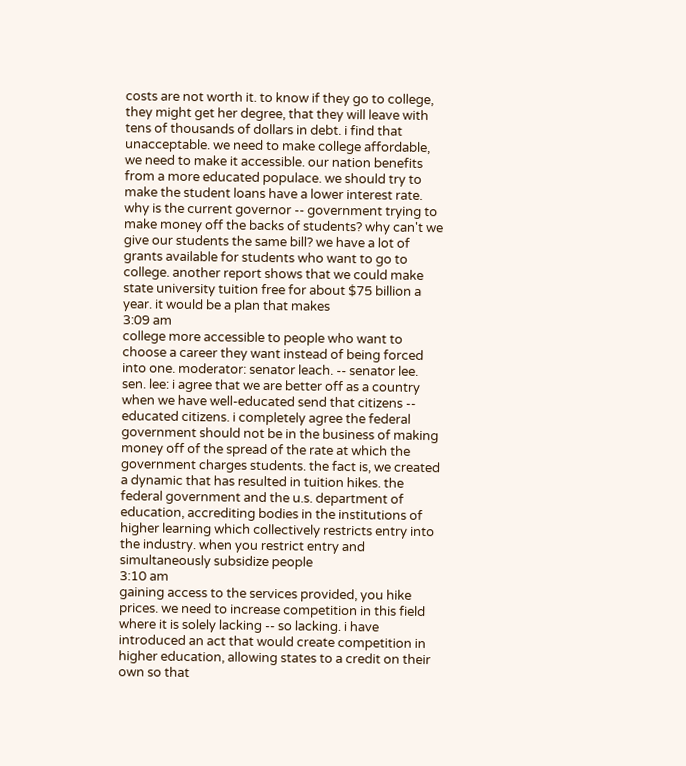costs are not worth it. to know if they go to college, they might get her degree, that they will leave with tens of thousands of dollars in debt. i find that unacceptable. we need to make college affordable, we need to make it accessible. our nation benefits from a more educated populace. we should try to make the student loans have a lower interest rate. why is the current governor -- government trying to make money off the backs of students? why can't we give our students the same bill? we have a lot of grants available for students who want to go to college. another report shows that we could make state university tuition free for about $75 billion a year. it would be a plan that makes
3:09 am
college more accessible to people who want to choose a career they want instead of being forced into one. moderator: senator leach. -- senator lee. sen. lee: i agree that we are better off as a country when we have well-educated send that citizens -- educated citizens. i completely agree the federal government should not be in the business of making money off of the spread of the rate at which the government charges students. the fact is, we created a dynamic that has resulted in tuition hikes. the federal government and the u.s. department of education, accrediting bodies in the institutions of higher learning which collectively restricts entry into the industry. when you restrict entry and simultaneously subsidize people
3:10 am
gaining access to the services provided, you hike prices. we need to increase competition in this field where it is solely lacking -- so lacking. i have introduced an act that would create competition in higher education, allowing states to a credit on their own so that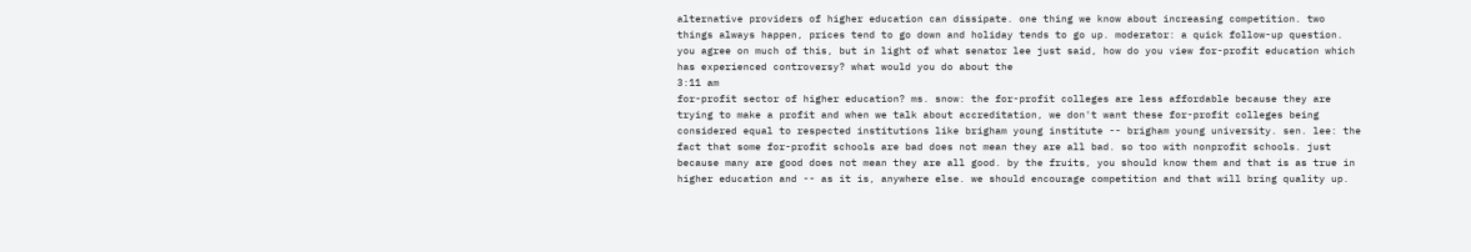alternative providers of higher education can dissipate. one thing we know about increasing competition. two things always happen, prices tend to go down and holiday tends to go up. moderator: a quick follow-up question. you agree on much of this, but in light of what senator lee just said, how do you view for-profit education which has experienced controversy? what would you do about the
3:11 am
for-profit sector of higher education? ms. snow: the for-profit colleges are less affordable because they are trying to make a profit and when we talk about accreditation, we don't want these for-profit colleges being considered equal to respected institutions like brigham young institute -- brigham young university. sen. lee: the fact that some for-profit schools are bad does not mean they are all bad. so too with nonprofit schools. just because many are good does not mean they are all good. by the fruits, you should know them and that is as true in higher education and -- as it is, anywhere else. we should encourage competition and that will bring quality up.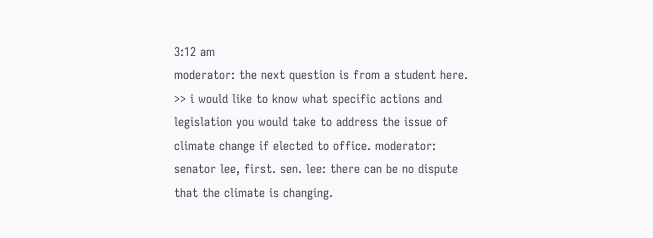3:12 am
moderator: the next question is from a student here. >> i would like to know what specific actions and legislation you would take to address the issue of climate change if elected to office. moderator: senator lee, first. sen. lee: there can be no dispute that the climate is changing.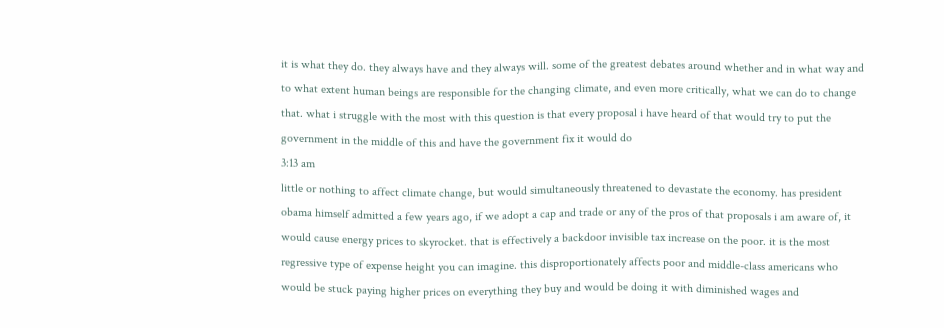it is what they do. they always have and they always will. some of the greatest debates around whether and in what way and to what extent human beings are responsible for the changing climate, and even more critically, what we can do to change that. what i struggle with the most with this question is that every proposal i have heard of that would try to put the government in the middle of this and have the government fix it would do
3:13 am
little or nothing to affect climate change, but would simultaneously threatened to devastate the economy. has president obama himself admitted a few years ago, if we adopt a cap and trade or any of the pros of that proposals i am aware of, it would cause energy prices to skyrocket. that is effectively a backdoor invisible tax increase on the poor. it is the most regressive type of expense height you can imagine. this disproportionately affects poor and middle-class americans who would be stuck paying higher prices on everything they buy and would be doing it with diminished wages and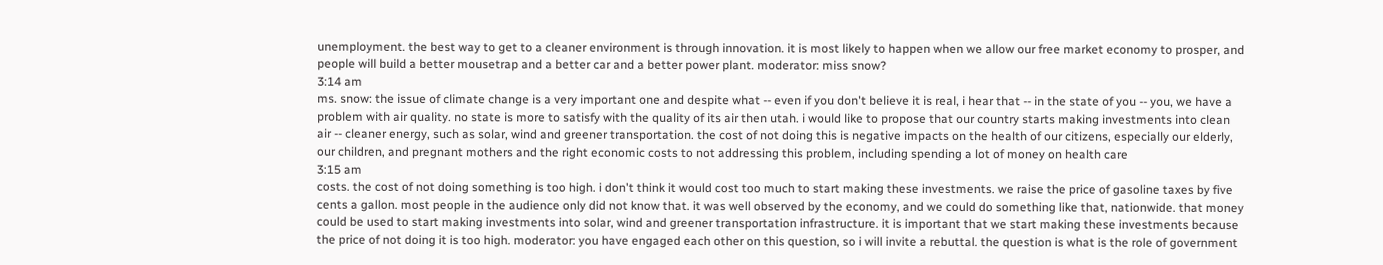unemployment. the best way to get to a cleaner environment is through innovation. it is most likely to happen when we allow our free market economy to prosper, and people will build a better mousetrap and a better car and a better power plant. moderator: miss snow?
3:14 am
ms. snow: the issue of climate change is a very important one and despite what -- even if you don't believe it is real, i hear that -- in the state of you -- you, we have a problem with air quality. no state is more to satisfy with the quality of its air then utah. i would like to propose that our country starts making investments into clean air -- cleaner energy, such as solar, wind and greener transportation. the cost of not doing this is negative impacts on the health of our citizens, especially our elderly, our children, and pregnant mothers and the right economic costs to not addressing this problem, including spending a lot of money on health care
3:15 am
costs. the cost of not doing something is too high. i don't think it would cost too much to start making these investments. we raise the price of gasoline taxes by five cents a gallon. most people in the audience only did not know that. it was well observed by the economy, and we could do something like that, nationwide. that money could be used to start making investments into solar, wind and greener transportation infrastructure. it is important that we start making these investments because the price of not doing it is too high. moderator: you have engaged each other on this question, so i will invite a rebuttal. the question is what is the role of government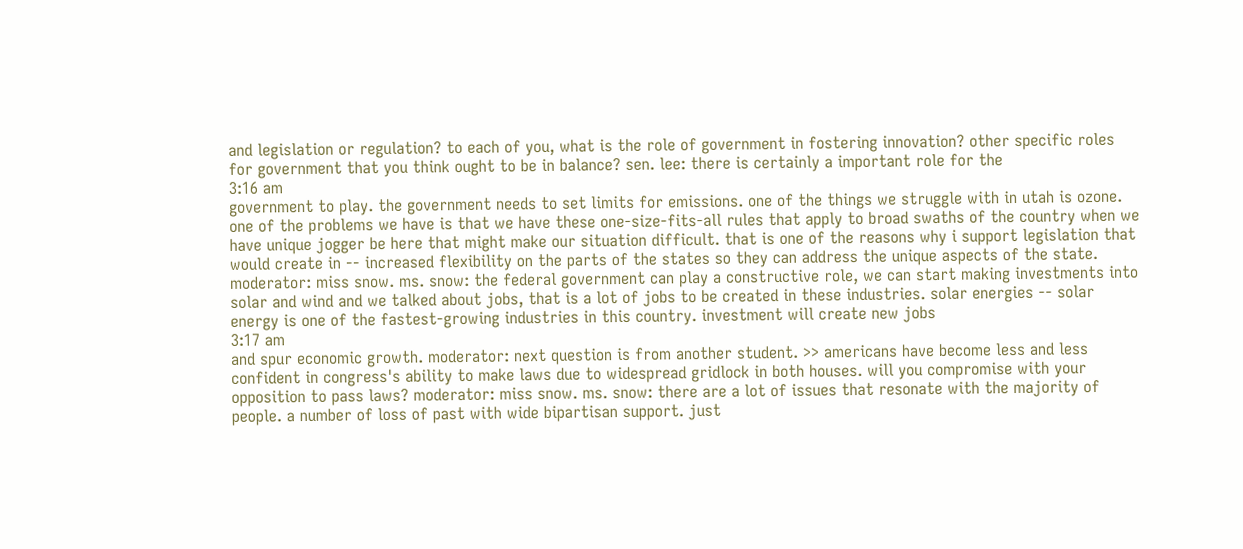and legislation or regulation? to each of you, what is the role of government in fostering innovation? other specific roles for government that you think ought to be in balance? sen. lee: there is certainly a important role for the
3:16 am
government to play. the government needs to set limits for emissions. one of the things we struggle with in utah is ozone. one of the problems we have is that we have these one-size-fits-all rules that apply to broad swaths of the country when we have unique jogger be here that might make our situation difficult. that is one of the reasons why i support legislation that would create in -- increased flexibility on the parts of the states so they can address the unique aspects of the state. moderator: miss snow. ms. snow: the federal government can play a constructive role, we can start making investments into solar and wind and we talked about jobs, that is a lot of jobs to be created in these industries. solar energies -- solar energy is one of the fastest-growing industries in this country. investment will create new jobs
3:17 am
and spur economic growth. moderator: next question is from another student. >> americans have become less and less confident in congress's ability to make laws due to widespread gridlock in both houses. will you compromise with your opposition to pass laws? moderator: miss snow. ms. snow: there are a lot of issues that resonate with the majority of people. a number of loss of past with wide bipartisan support. just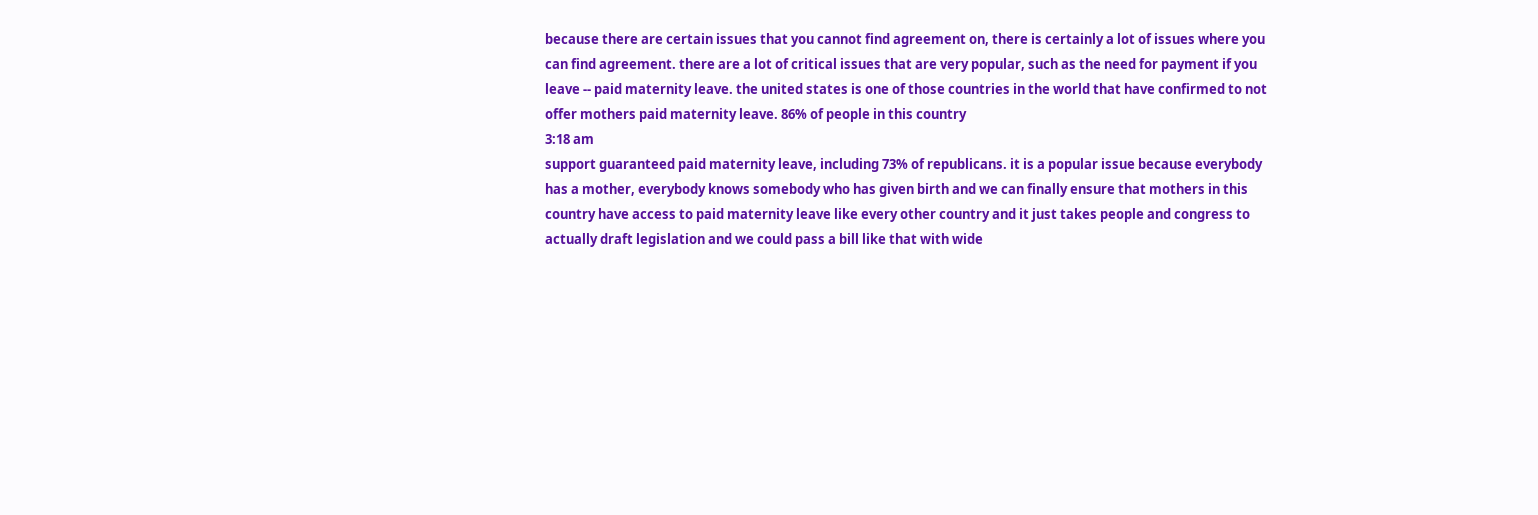because there are certain issues that you cannot find agreement on, there is certainly a lot of issues where you can find agreement. there are a lot of critical issues that are very popular, such as the need for payment if you leave -- paid maternity leave. the united states is one of those countries in the world that have confirmed to not offer mothers paid maternity leave. 86% of people in this country
3:18 am
support guaranteed paid maternity leave, including 73% of republicans. it is a popular issue because everybody has a mother, everybody knows somebody who has given birth and we can finally ensure that mothers in this country have access to paid maternity leave like every other country and it just takes people and congress to actually draft legislation and we could pass a bill like that with wide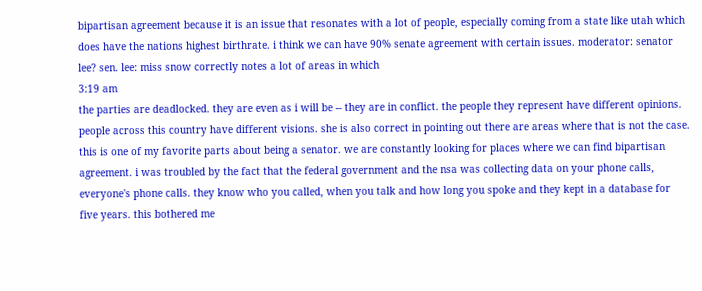bipartisan agreement because it is an issue that resonates with a lot of people, especially coming from a state like utah which does have the nations highest birthrate. i think we can have 90% senate agreement with certain issues. moderator: senator lee? sen. lee: miss snow correctly notes a lot of areas in which
3:19 am
the parties are deadlocked. they are even as i will be -- they are in conflict. the people they represent have different opinions. people across this country have different visions. she is also correct in pointing out there are areas where that is not the case. this is one of my favorite parts about being a senator. we are constantly looking for places where we can find bipartisan agreement. i was troubled by the fact that the federal government and the nsa was collecting data on your phone calls, everyone's phone calls. they know who you called, when you talk and how long you spoke and they kept in a database for five years. this bothered me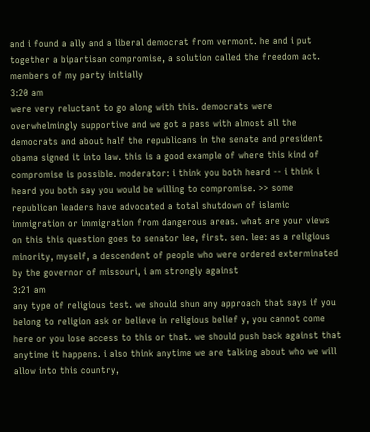and i found a ally and a liberal democrat from vermont. he and i put together a bipartisan compromise, a solution called the freedom act. members of my party initially
3:20 am
were very reluctant to go along with this. democrats were overwhelmingly supportive and we got a pass with almost all the democrats and about half the republicans in the senate and president obama signed it into law. this is a good example of where this kind of compromise is possible. moderator: i think you both heard -- i think i heard you both say you would be willing to compromise. >> some republican leaders have advocated a total shutdown of islamic immigration or immigration from dangerous areas. what are your views on this this question goes to senator lee, first. sen. lee: as a religious minority, myself, a descendent of people who were ordered exterminated by the governor of missouri, i am strongly against
3:21 am
any type of religious test. we should shun any approach that says if you belong to religion ask or believe in religious belief y, you cannot come here or you lose access to this or that. we should push back against that anytime it happens. i also think anytime we are talking about who we will allow into this country,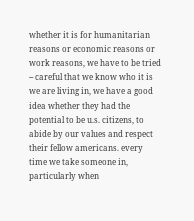whether it is for humanitarian reasons or economic reasons or work reasons, we have to be tried -- careful that we know who it is we are living in, we have a good idea whether they had the potential to be u.s. citizens, to abide by our values and respect their fellow americans. every time we take someone in, particularly when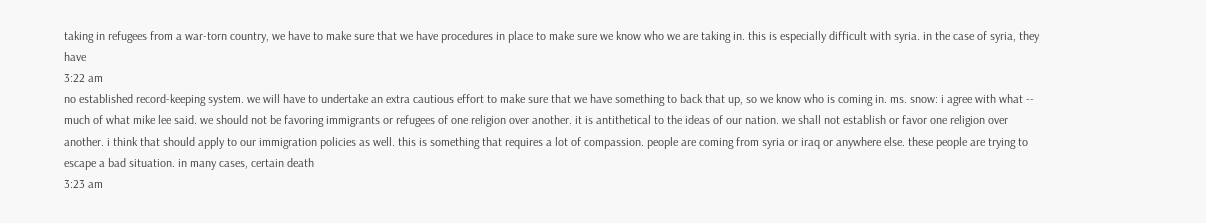taking in refugees from a war-torn country, we have to make sure that we have procedures in place to make sure we know who we are taking in. this is especially difficult with syria. in the case of syria, they have
3:22 am
no established record-keeping system. we will have to undertake an extra cautious effort to make sure that we have something to back that up, so we know who is coming in. ms. snow: i agree with what -- much of what mike lee said. we should not be favoring immigrants or refugees of one religion over another. it is antithetical to the ideas of our nation. we shall not establish or favor one religion over another. i think that should apply to our immigration policies as well. this is something that requires a lot of compassion. people are coming from syria or iraq or anywhere else. these people are trying to escape a bad situation. in many cases, certain death
3:23 am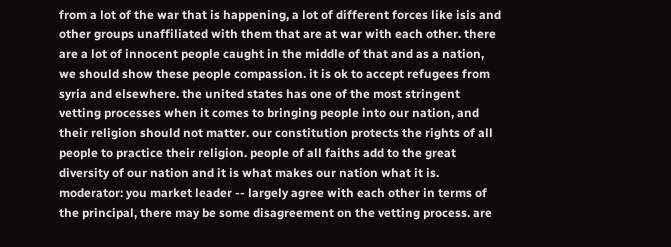from a lot of the war that is happening, a lot of different forces like isis and other groups unaffiliated with them that are at war with each other. there are a lot of innocent people caught in the middle of that and as a nation, we should show these people compassion. it is ok to accept refugees from syria and elsewhere. the united states has one of the most stringent vetting processes when it comes to bringing people into our nation, and their religion should not matter. our constitution protects the rights of all people to practice their religion. people of all faiths add to the great diversity of our nation and it is what makes our nation what it is. moderator: you market leader -- largely agree with each other in terms of the principal, there may be some disagreement on the vetting process. are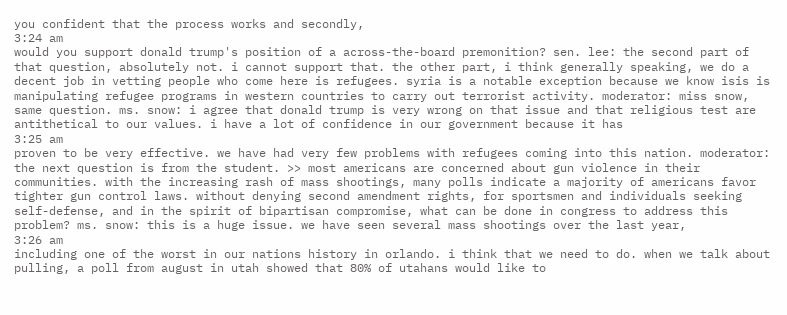you confident that the process works and secondly,
3:24 am
would you support donald trump's position of a across-the-board premonition? sen. lee: the second part of that question, absolutely not. i cannot support that. the other part, i think generally speaking, we do a decent job in vetting people who come here is refugees. syria is a notable exception because we know isis is manipulating refugee programs in western countries to carry out terrorist activity. moderator: miss snow, same question. ms. snow: i agree that donald trump is very wrong on that issue and that religious test are antithetical to our values. i have a lot of confidence in our government because it has
3:25 am
proven to be very effective. we have had very few problems with refugees coming into this nation. moderator: the next question is from the student. >> most americans are concerned about gun violence in their communities. with the increasing rash of mass shootings, many polls indicate a majority of americans favor tighter gun control laws. without denying second amendment rights, for sportsmen and individuals seeking self-defense, and in the spirit of bipartisan compromise, what can be done in congress to address this problem? ms. snow: this is a huge issue. we have seen several mass shootings over the last year,
3:26 am
including one of the worst in our nations history in orlando. i think that we need to do. when we talk about pulling, a poll from august in utah showed that 80% of utahans would like to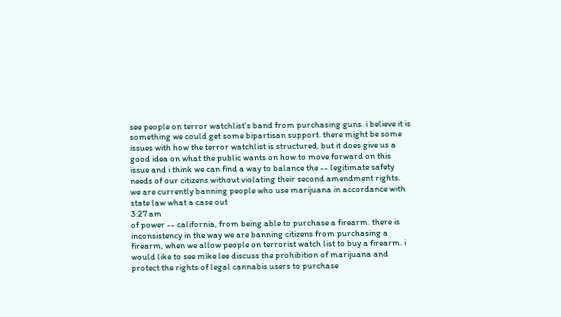see people on terror watchlist's band from purchasing guns. i believe it is something we could get some bipartisan support. there might be some issues with how the terror watchlist is structured, but it does give us a good idea on what the public wants on how to move forward on this issue and i think we can find a way to balance the -- legitimate safety needs of our citizens without violating their second amendment rights. we are currently banning people who use marijuana in accordance with state law what a case out
3:27 am
of power -- california, from being able to purchase a firearm. there is inconsistency in the way we are banning citizens from purchasing a firearm, when we allow people on terrorist watch list to buy a firearm. i would like to see mike lee discuss the prohibition of marijuana and protect the rights of legal cannabis users to purchase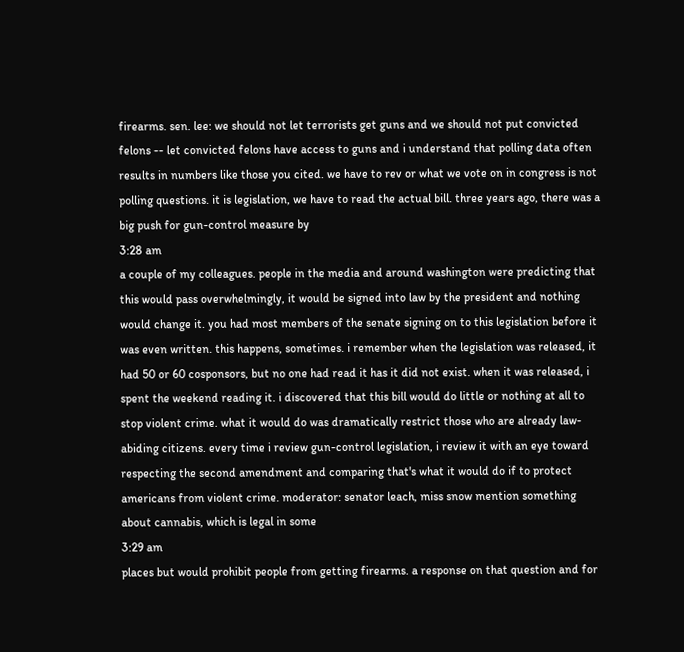firearms. sen. lee: we should not let terrorists get guns and we should not put convicted felons -- let convicted felons have access to guns and i understand that polling data often results in numbers like those you cited. we have to rev or what we vote on in congress is not polling questions. it is legislation, we have to read the actual bill. three years ago, there was a big push for gun-control measure by
3:28 am
a couple of my colleagues. people in the media and around washington were predicting that this would pass overwhelmingly, it would be signed into law by the president and nothing would change it. you had most members of the senate signing on to this legislation before it was even written. this happens, sometimes. i remember when the legislation was released, it had 50 or 60 cosponsors, but no one had read it has it did not exist. when it was released, i spent the weekend reading it. i discovered that this bill would do little or nothing at all to stop violent crime. what it would do was dramatically restrict those who are already law-abiding citizens. every time i review gun-control legislation, i review it with an eye toward respecting the second amendment and comparing that's what it would do if to protect americans from violent crime. moderator: senator leach, miss snow mention something about cannabis, which is legal in some
3:29 am
places but would prohibit people from getting firearms. a response on that question and for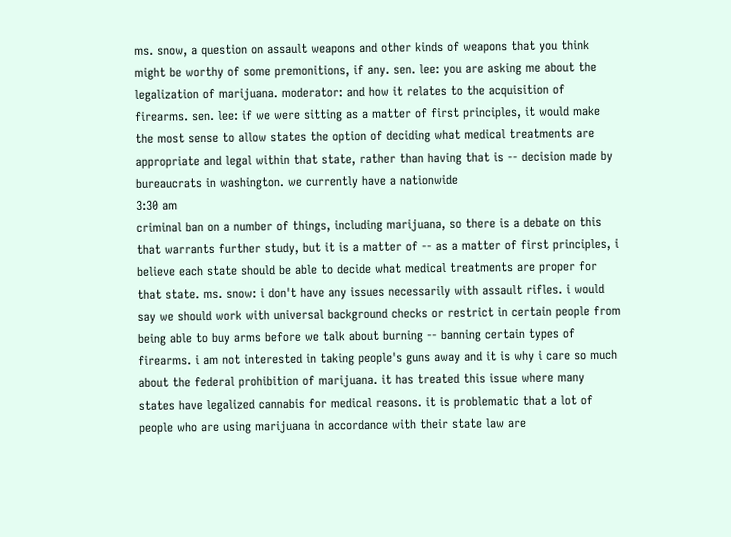ms. snow, a question on assault weapons and other kinds of weapons that you think might be worthy of some premonitions, if any. sen. lee: you are asking me about the legalization of marijuana. moderator: and how it relates to the acquisition of firearms. sen. lee: if we were sitting as a matter of first principles, it would make the most sense to allow states the option of deciding what medical treatments are appropriate and legal within that state, rather than having that is -- decision made by bureaucrats in washington. we currently have a nationwide
3:30 am
criminal ban on a number of things, including marijuana, so there is a debate on this that warrants further study, but it is a matter of -- as a matter of first principles, i believe each state should be able to decide what medical treatments are proper for that state. ms. snow: i don't have any issues necessarily with assault rifles. i would say we should work with universal background checks or restrict in certain people from being able to buy arms before we talk about burning -- banning certain types of firearms. i am not interested in taking people's guns away and it is why i care so much about the federal prohibition of marijuana. it has treated this issue where many states have legalized cannabis for medical reasons. it is problematic that a lot of people who are using marijuana in accordance with their state law are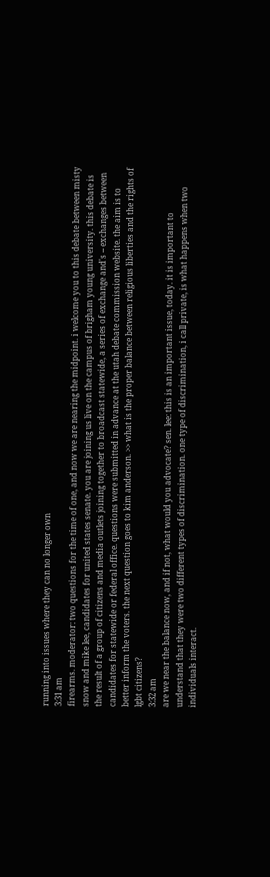running into issues where they can no longer own
3:31 am
firearms. moderator: two questions for the time of one, and now we are nearing the midpoint. i welcome you to this debate between misty snow and mike lee, candidates for united states senate. you are joining us live on the campus of brigham young university. this debate is the result of a group of citizens and media outlets joining together to broadcast statewide, a series of exchange and's -- exchanges between candidates for statewide or federal office. questions were submitted in advance at the utah debate commission website. the aim is to better inform the voters. the next question goes to kim anderson. >> what is the proper balance between religious liberties and the rights of lgbt citizens?
3:32 am
are we near the balance now, and if not, what would you advocate? sen. lee: this is an important issue, today. it is important to understand that they were two different types of discrimination. one type of discrimination, i call private, is what happens when two individuals interact.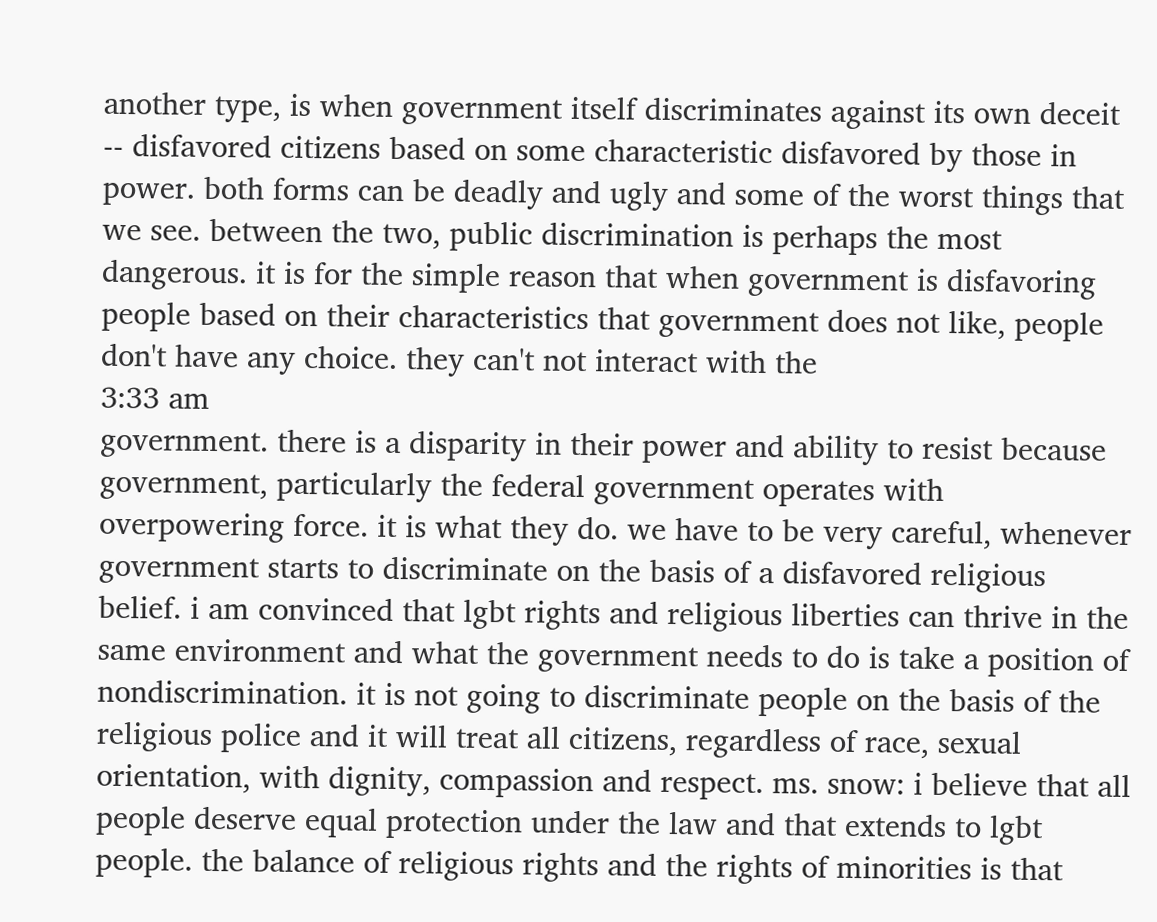another type, is when government itself discriminates against its own deceit -- disfavored citizens based on some characteristic disfavored by those in power. both forms can be deadly and ugly and some of the worst things that we see. between the two, public discrimination is perhaps the most dangerous. it is for the simple reason that when government is disfavoring people based on their characteristics that government does not like, people don't have any choice. they can't not interact with the
3:33 am
government. there is a disparity in their power and ability to resist because government, particularly the federal government operates with overpowering force. it is what they do. we have to be very careful, whenever government starts to discriminate on the basis of a disfavored religious belief. i am convinced that lgbt rights and religious liberties can thrive in the same environment and what the government needs to do is take a position of nondiscrimination. it is not going to discriminate people on the basis of the religious police and it will treat all citizens, regardless of race, sexual orientation, with dignity, compassion and respect. ms. snow: i believe that all people deserve equal protection under the law and that extends to lgbt people. the balance of religious rights and the rights of minorities is that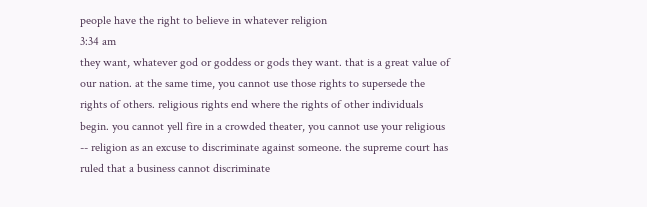people have the right to believe in whatever religion
3:34 am
they want, whatever god or goddess or gods they want. that is a great value of our nation. at the same time, you cannot use those rights to supersede the rights of others. religious rights end where the rights of other individuals begin. you cannot yell fire in a crowded theater, you cannot use your religious -- religion as an excuse to discriminate against someone. the supreme court has ruled that a business cannot discriminate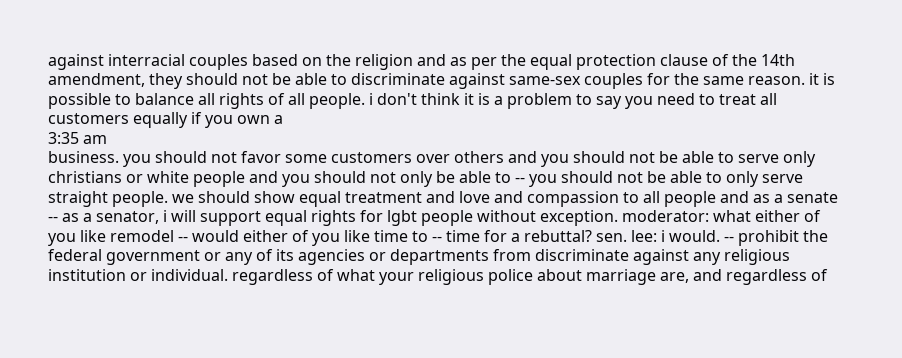against interracial couples based on the religion and as per the equal protection clause of the 14th amendment, they should not be able to discriminate against same-sex couples for the same reason. it is possible to balance all rights of all people. i don't think it is a problem to say you need to treat all customers equally if you own a
3:35 am
business. you should not favor some customers over others and you should not be able to serve only christians or white people and you should not only be able to -- you should not be able to only serve straight people. we should show equal treatment and love and compassion to all people and as a senate -- as a senator, i will support equal rights for lgbt people without exception. moderator: what either of you like remodel -- would either of you like time to -- time for a rebuttal? sen. lee: i would. -- prohibit the federal government or any of its agencies or departments from discriminate against any religious institution or individual. regardless of what your religious police about marriage are, and regardless of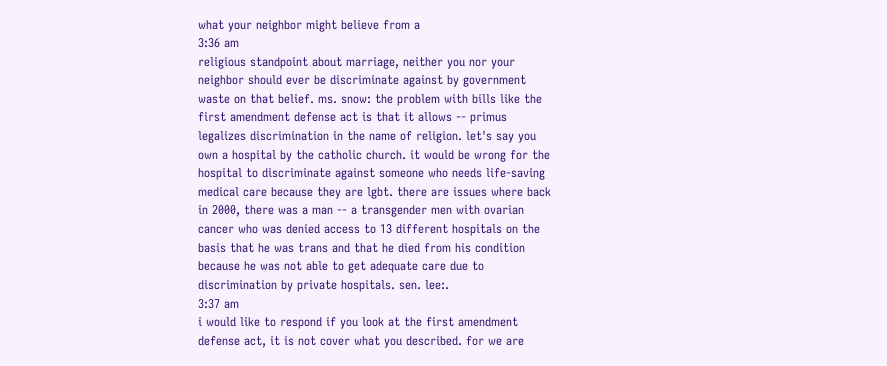what your neighbor might believe from a
3:36 am
religious standpoint about marriage, neither you nor your neighbor should ever be discriminate against by government waste on that belief. ms. snow: the problem with bills like the first amendment defense act is that it allows -- primus legalizes discrimination in the name of religion. let's say you own a hospital by the catholic church. it would be wrong for the hospital to discriminate against someone who needs life-saving medical care because they are lgbt. there are issues where back in 2000, there was a man -- a transgender men with ovarian cancer who was denied access to 13 different hospitals on the basis that he was trans and that he died from his condition because he was not able to get adequate care due to discrimination by private hospitals. sen. lee:.
3:37 am
i would like to respond if you look at the first amendment defense act, it is not cover what you described. for we are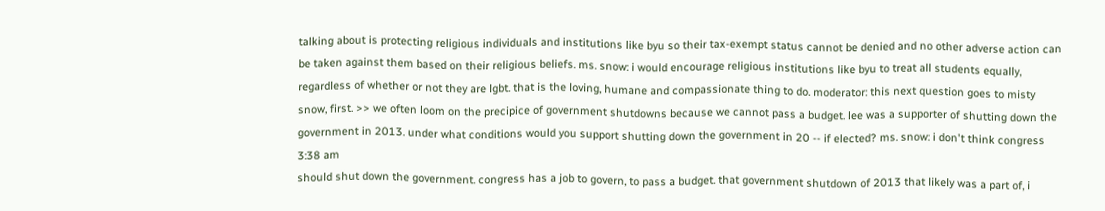talking about is protecting religious individuals and institutions like byu so their tax-exempt status cannot be denied and no other adverse action can be taken against them based on their religious beliefs. ms. snow: i would encourage religious institutions like byu to treat all students equally, regardless of whether or not they are lgbt. that is the loving, humane and compassionate thing to do. moderator: this next question goes to misty snow, first. >> we often loom on the precipice of government shutdowns because we cannot pass a budget. lee was a supporter of shutting down the government in 2013. under what conditions would you support shutting down the government in 20 -- if elected? ms. snow: i don't think congress
3:38 am
should shut down the government. congress has a job to govern, to pass a budget. that government shutdown of 2013 that likely was a part of, i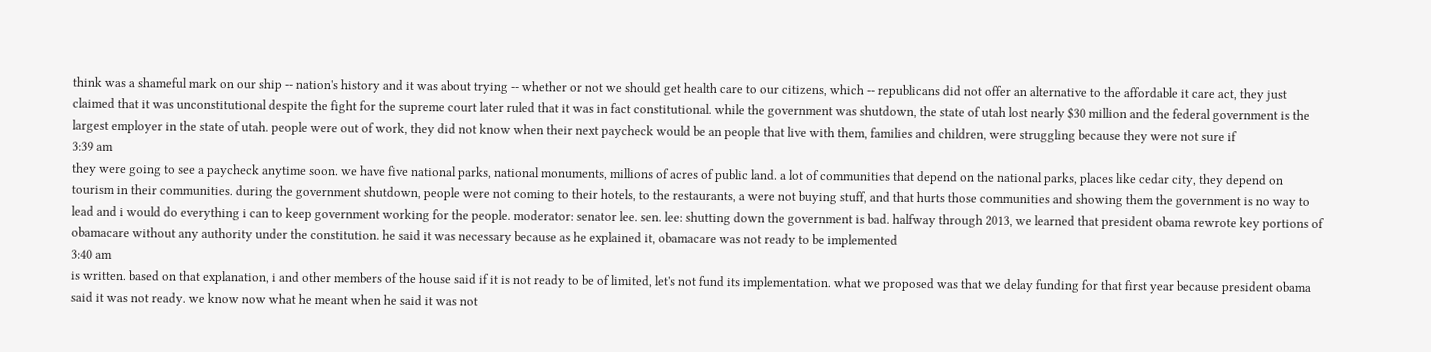think was a shameful mark on our ship -- nation's history and it was about trying -- whether or not we should get health care to our citizens, which -- republicans did not offer an alternative to the affordable it care act, they just claimed that it was unconstitutional despite the fight for the supreme court later ruled that it was in fact constitutional. while the government was shutdown, the state of utah lost nearly $30 million and the federal government is the largest employer in the state of utah. people were out of work, they did not know when their next paycheck would be an people that live with them, families and children, were struggling because they were not sure if
3:39 am
they were going to see a paycheck anytime soon. we have five national parks, national monuments, millions of acres of public land. a lot of communities that depend on the national parks, places like cedar city, they depend on tourism in their communities. during the government shutdown, people were not coming to their hotels, to the restaurants, a were not buying stuff, and that hurts those communities and showing them the government is no way to lead and i would do everything i can to keep government working for the people. moderator: senator lee. sen. lee: shutting down the government is bad. halfway through 2013, we learned that president obama rewrote key portions of obamacare without any authority under the constitution. he said it was necessary because as he explained it, obamacare was not ready to be implemented
3:40 am
is written. based on that explanation, i and other members of the house said if it is not ready to be of limited, let's not fund its implementation. what we proposed was that we delay funding for that first year because president obama said it was not ready. we know now what he meant when he said it was not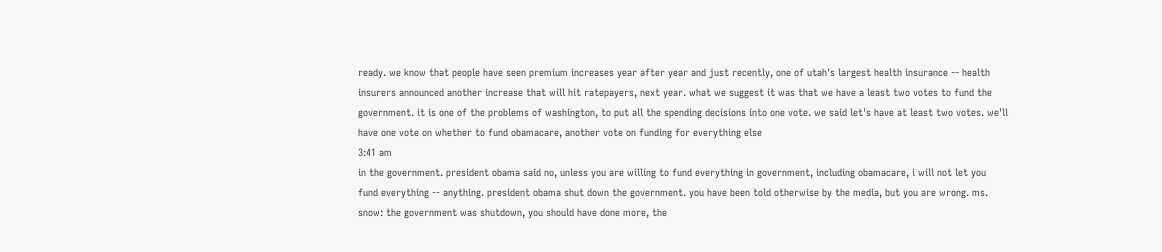ready. we know that people have seen premium increases year after year and just recently, one of utah's largest health insurance -- health insurers announced another increase that will hit ratepayers, next year. what we suggest it was that we have a least two votes to fund the government. it is one of the problems of washington, to put all the spending decisions into one vote. we said let's have at least two votes. we'll have one vote on whether to fund obamacare, another vote on funding for everything else
3:41 am
in the government. president obama said no, unless you are willing to fund everything in government, including obamacare, i will not let you fund everything -- anything. president obama shut down the government. you have been told otherwise by the media, but you are wrong. ms. snow: the government was shutdown, you should have done more, the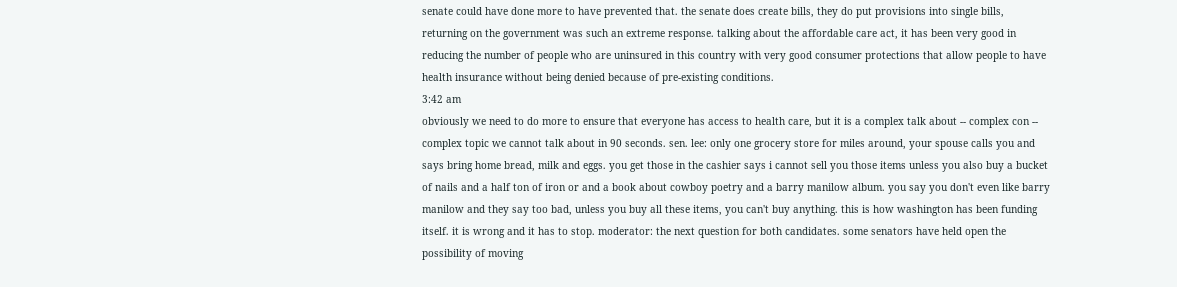senate could have done more to have prevented that. the senate does create bills, they do put provisions into single bills, returning on the government was such an extreme response. talking about the affordable care act, it has been very good in reducing the number of people who are uninsured in this country with very good consumer protections that allow people to have health insurance without being denied because of pre-existing conditions.
3:42 am
obviously we need to do more to ensure that everyone has access to health care, but it is a complex talk about -- complex con -- complex topic we cannot talk about in 90 seconds. sen. lee: only one grocery store for miles around, your spouse calls you and says bring home bread, milk and eggs. you get those in the cashier says i cannot sell you those items unless you also buy a bucket of nails and a half ton of iron or and a book about cowboy poetry and a barry manilow album. you say you don't even like barry manilow and they say too bad, unless you buy all these items, you can't buy anything. this is how washington has been funding itself. it is wrong and it has to stop. moderator: the next question for both candidates. some senators have held open the possibility of moving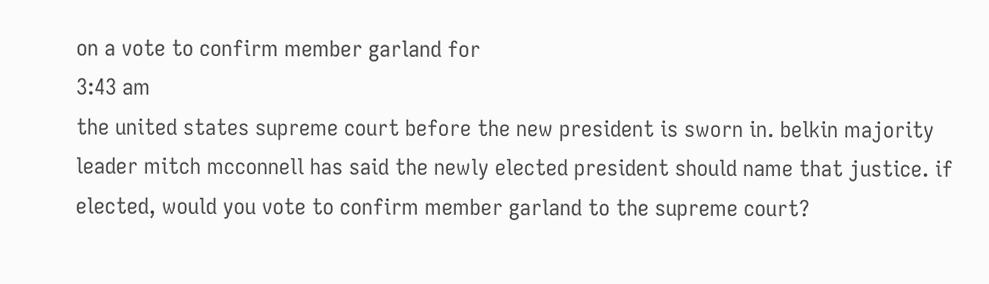on a vote to confirm member garland for
3:43 am
the united states supreme court before the new president is sworn in. belkin majority leader mitch mcconnell has said the newly elected president should name that justice. if elected, would you vote to confirm member garland to the supreme court?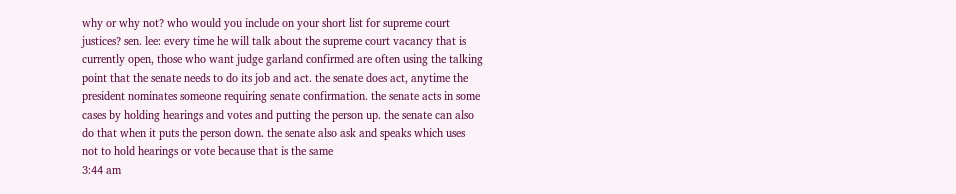why or why not? who would you include on your short list for supreme court justices? sen. lee: every time he will talk about the supreme court vacancy that is currently open, those who want judge garland confirmed are often using the talking point that the senate needs to do its job and act. the senate does act, anytime the president nominates someone requiring senate confirmation. the senate acts in some cases by holding hearings and votes and putting the person up. the senate can also do that when it puts the person down. the senate also ask and speaks which uses not to hold hearings or vote because that is the same
3:44 am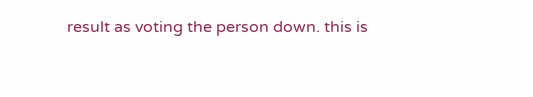result as voting the person down. this is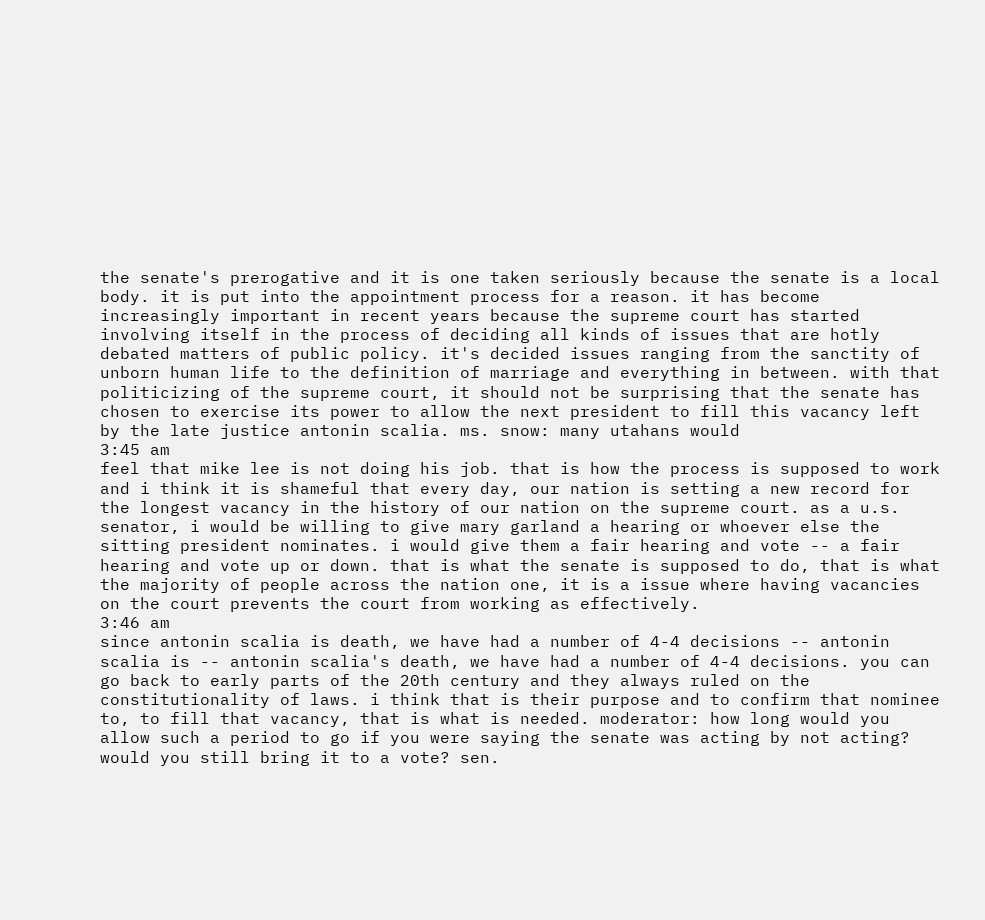the senate's prerogative and it is one taken seriously because the senate is a local body. it is put into the appointment process for a reason. it has become increasingly important in recent years because the supreme court has started involving itself in the process of deciding all kinds of issues that are hotly debated matters of public policy. it's decided issues ranging from the sanctity of unborn human life to the definition of marriage and everything in between. with that politicizing of the supreme court, it should not be surprising that the senate has chosen to exercise its power to allow the next president to fill this vacancy left by the late justice antonin scalia. ms. snow: many utahans would
3:45 am
feel that mike lee is not doing his job. that is how the process is supposed to work and i think it is shameful that every day, our nation is setting a new record for the longest vacancy in the history of our nation on the supreme court. as a u.s. senator, i would be willing to give mary garland a hearing or whoever else the sitting president nominates. i would give them a fair hearing and vote -- a fair hearing and vote up or down. that is what the senate is supposed to do, that is what the majority of people across the nation one, it is a issue where having vacancies on the court prevents the court from working as effectively.
3:46 am
since antonin scalia is death, we have had a number of 4-4 decisions -- antonin scalia is -- antonin scalia's death, we have had a number of 4-4 decisions. you can go back to early parts of the 20th century and they always ruled on the constitutionality of laws. i think that is their purpose and to confirm that nominee to, to fill that vacancy, that is what is needed. moderator: how long would you allow such a period to go if you were saying the senate was acting by not acting? would you still bring it to a vote? sen.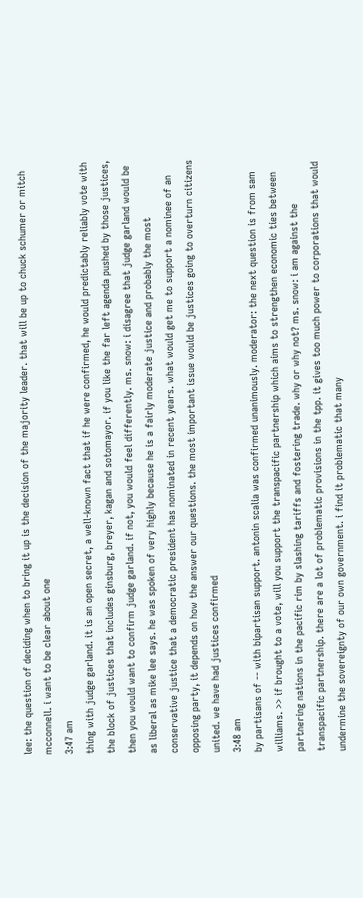lee: the question of deciding when to bring it up is the decision of the majority leader. that will be up to chuck schumer or mitch mcconnell. i want to be clear about one
3:47 am
thing with judge garland. it is an open secret, a well-known fact that if he were confirmed, he would predictably reliably vote with the block of justices that includes ginsburg, breyer, kagan and sotomayor. if you like the far left agenda pushed by those justices, then you would want to confirm judge garland. if not, you would feel differently. ms. snow: i disagree that judge garland would be as liberal as mike lee says. he was spoken of very highly because he is a fairly moderate justice and probably the most conservative justice that a democratic president has nominated in recent years. what would get me to support a nominee of an opposing party, it depends on how the answer our questions. the most important issue would be justices going to overturn citizens united. we have had justices confirmed
3:48 am
by partisans of -- with bipartisan support. antonin scalia was confirmed unanimously. moderator: the next question is from sam williams. >> if brought to a vote, will you support the transpacific partnership which aims to strengthen economic ties between partnering nations in the pacific rim by slashing tariffs and fostering trade. why or why not? ms. snow: i am against the transpacific partnership. there are a lot of problematic provisions in the tpp. it gives too much power to corporations that would undermine the sovereignty of our own government. i find it problematic that many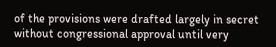of the provisions were drafted largely in secret without congressional approval until very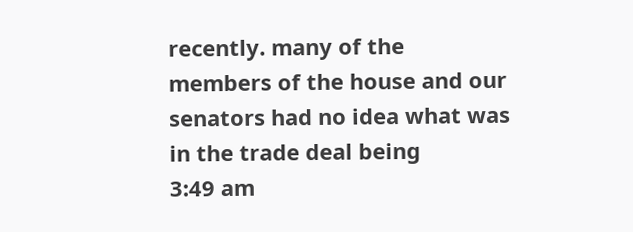recently. many of the members of the house and our senators had no idea what was in the trade deal being
3:49 am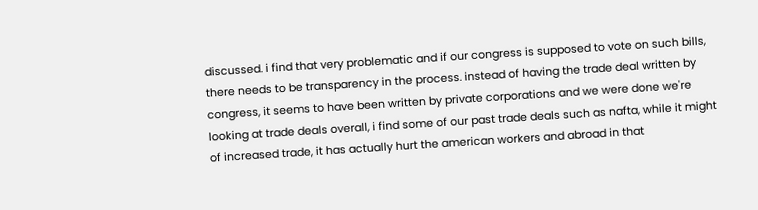discussed. i find that very problematic and if our congress is supposed to vote on such bills, there needs to be transparency in the process. instead of having the trade deal written by congress, it seems to have been written by private corporations and we were done we're looking at trade deals overall, i find some of our past trade deals such as nafta, while it might of increased trade, it has actually hurt the american workers and abroad in that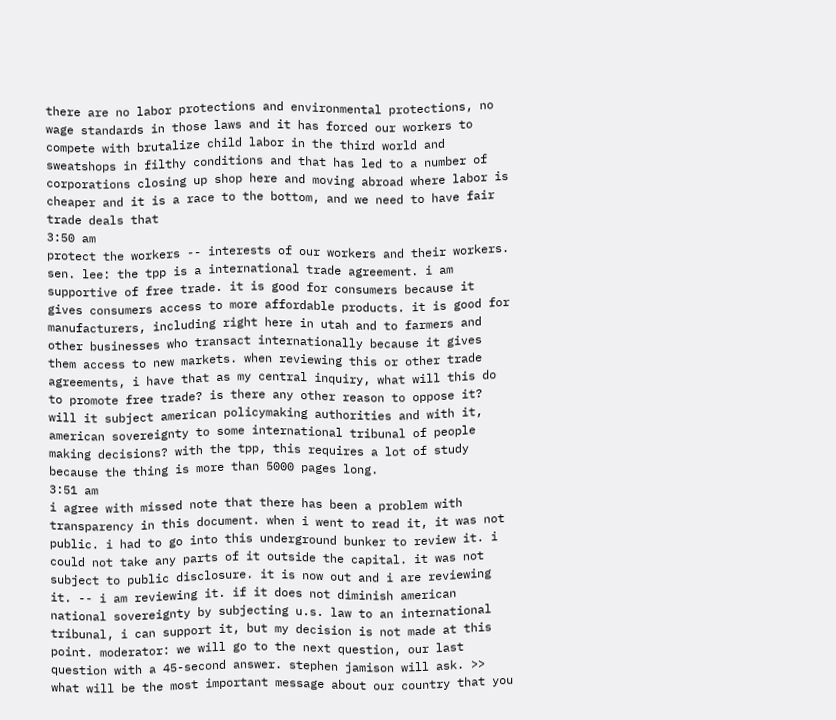there are no labor protections and environmental protections, no wage standards in those laws and it has forced our workers to compete with brutalize child labor in the third world and sweatshops in filthy conditions and that has led to a number of corporations closing up shop here and moving abroad where labor is cheaper and it is a race to the bottom, and we need to have fair trade deals that
3:50 am
protect the workers -- interests of our workers and their workers. sen. lee: the tpp is a international trade agreement. i am supportive of free trade. it is good for consumers because it gives consumers access to more affordable products. it is good for manufacturers, including right here in utah and to farmers and other businesses who transact internationally because it gives them access to new markets. when reviewing this or other trade agreements, i have that as my central inquiry, what will this do to promote free trade? is there any other reason to oppose it? will it subject american policymaking authorities and with it, american sovereignty to some international tribunal of people making decisions? with the tpp, this requires a lot of study because the thing is more than 5000 pages long.
3:51 am
i agree with missed note that there has been a problem with transparency in this document. when i went to read it, it was not public. i had to go into this underground bunker to review it. i could not take any parts of it outside the capital. it was not subject to public disclosure. it is now out and i are reviewing it. -- i am reviewing it. if it does not diminish american national sovereignty by subjecting u.s. law to an international tribunal, i can support it, but my decision is not made at this point. moderator: we will go to the next question, our last question with a 45-second answer. stephen jamison will ask. >> what will be the most important message about our country that you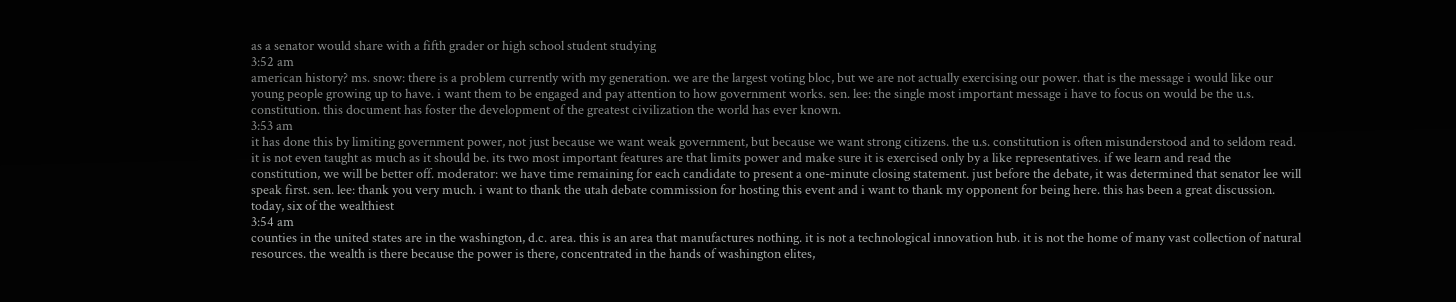as a senator would share with a fifth grader or high school student studying
3:52 am
american history? ms. snow: there is a problem currently with my generation. we are the largest voting bloc, but we are not actually exercising our power. that is the message i would like our young people growing up to have. i want them to be engaged and pay attention to how government works. sen. lee: the single most important message i have to focus on would be the u.s. constitution. this document has foster the development of the greatest civilization the world has ever known.
3:53 am
it has done this by limiting government power, not just because we want weak government, but because we want strong citizens. the u.s. constitution is often misunderstood and to seldom read. it is not even taught as much as it should be. its two most important features are that limits power and make sure it is exercised only by a like representatives. if we learn and read the constitution, we will be better off. moderator: we have time remaining for each candidate to present a one-minute closing statement. just before the debate, it was determined that senator lee will speak first. sen. lee: thank you very much. i want to thank the utah debate commission for hosting this event and i want to thank my opponent for being here. this has been a great discussion. today, six of the wealthiest
3:54 am
counties in the united states are in the washington, d.c. area. this is an area that manufactures nothing. it is not a technological innovation hub. it is not the home of many vast collection of natural resources. the wealth is there because the power is there, concentrated in the hands of washington elites,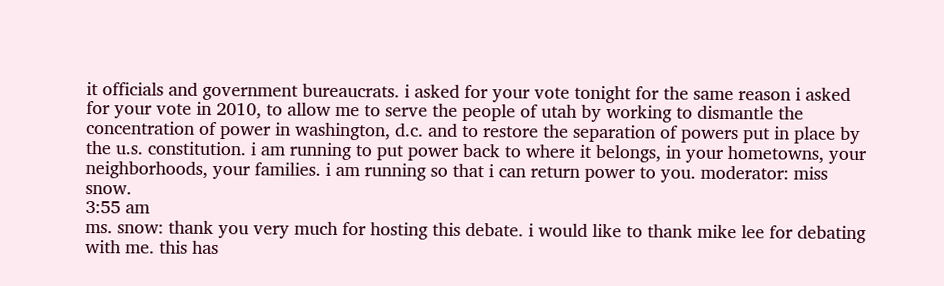it officials and government bureaucrats. i asked for your vote tonight for the same reason i asked for your vote in 2010, to allow me to serve the people of utah by working to dismantle the concentration of power in washington, d.c. and to restore the separation of powers put in place by the u.s. constitution. i am running to put power back to where it belongs, in your hometowns, your neighborhoods, your families. i am running so that i can return power to you. moderator: miss snow.
3:55 am
ms. snow: thank you very much for hosting this debate. i would like to thank mike lee for debating with me. this has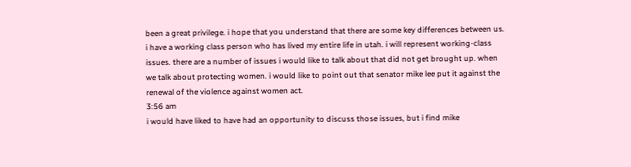been a great privilege. i hope that you understand that there are some key differences between us. i have a working class person who has lived my entire life in utah. i will represent working-class issues. there are a number of issues i would like to talk about that did not get brought up. when we talk about protecting women. i would like to point out that senator mike lee put it against the renewal of the violence against women act.
3:56 am
i would have liked to have had an opportunity to discuss those issues, but i find mike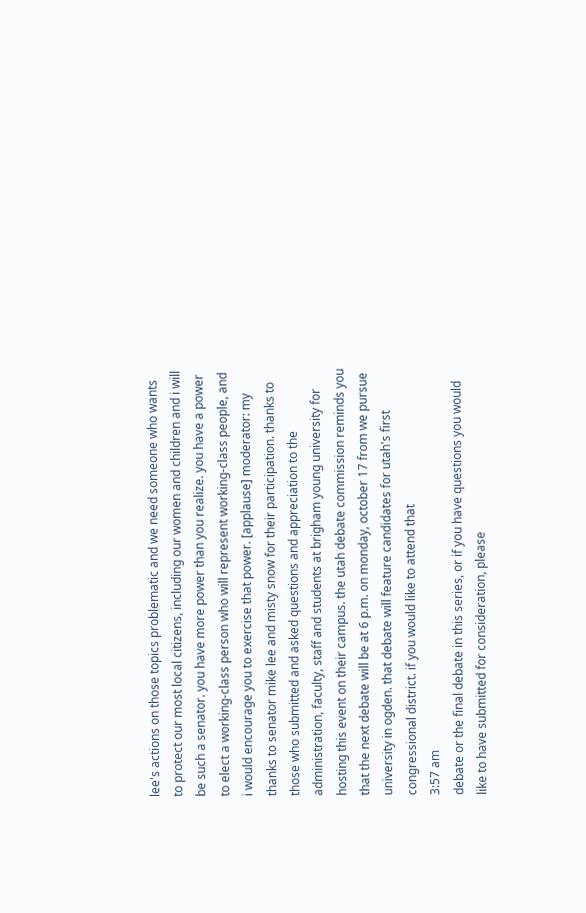lee's actions on those topics problematic and we need someone who wants to protect our most local citizens, including our women and children and i will be such a senator. you have more power than you realize. you have a power to elect a working-class person who will represent working-class people, and i would encourage you to exercise that power. [applause] moderator: my thanks to senator mike lee and misty snow for their participation. thanks to those who submitted and asked questions and appreciation to the administration, faculty, staff and students at brigham young university for hosting this event on their campus. the utah debate commission reminds you that the next debate will be at 6 p.m. on monday, october 17 from we pursue university in ogden. that debate will feature candidates for utah's first congressional district. if you would like to attend that
3:57 am
debate or the final debate in this series, or if you have questions you would like to have submitted for consideration, please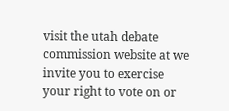visit the utah debate commission website at we invite you to exercise your right to vote on or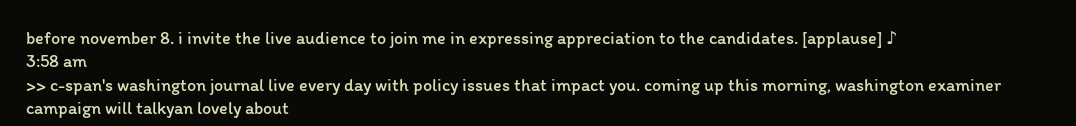before november 8. i invite the live audience to join me in expressing appreciation to the candidates. [applause] ♪
3:58 am
>> c-span's washington journal live every day with policy issues that impact you. coming up this morning, washington examiner campaign will talkyan lovely about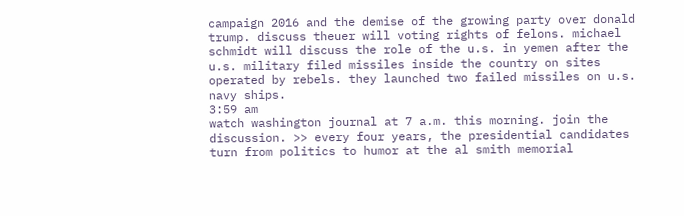campaign 2016 and the demise of the growing party over donald trump. discuss theuer will voting rights of felons. michael schmidt will discuss the role of the u.s. in yemen after the u.s. military filed missiles inside the country on sites operated by rebels. they launched two failed missiles on u.s. navy ships.
3:59 am
watch washington journal at 7 a.m. this morning. join the discussion. >> every four years, the presidential candidates turn from politics to humor at the al smith memorial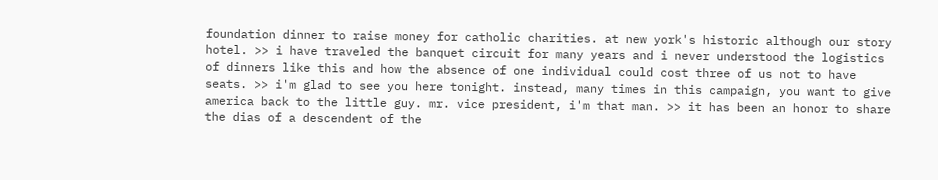foundation dinner to raise money for catholic charities. at new york's historic although our story hotel. >> i have traveled the banquet circuit for many years and i never understood the logistics of dinners like this and how the absence of one individual could cost three of us not to have seats. >> i'm glad to see you here tonight. instead, many times in this campaign, you want to give america back to the little guy. mr. vice president, i'm that man. >> it has been an honor to share the dias of a descendent of the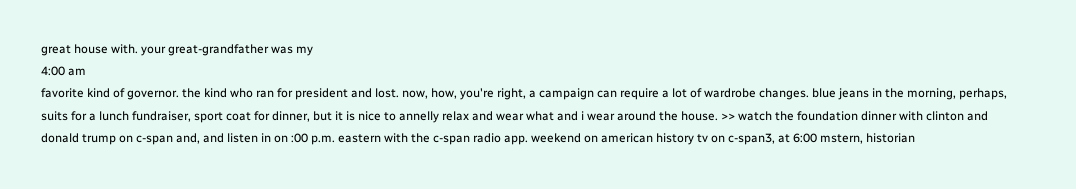great house with. your great-grandfather was my
4:00 am
favorite kind of governor. the kind who ran for president and lost. now, how, you're right, a campaign can require a lot of wardrobe changes. blue jeans in the morning, perhaps, suits for a lunch fundraiser, sport coat for dinner, but it is nice to annelly relax and wear what and i wear around the house. >> watch the foundation dinner with clinton and donald trump on c-span and, and listen in on :00 p.m. eastern with the c-span radio app. weekend on american history tv on c-span3, at 6:00 mstern, historian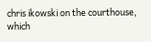chris ikowski on the courthouse, which